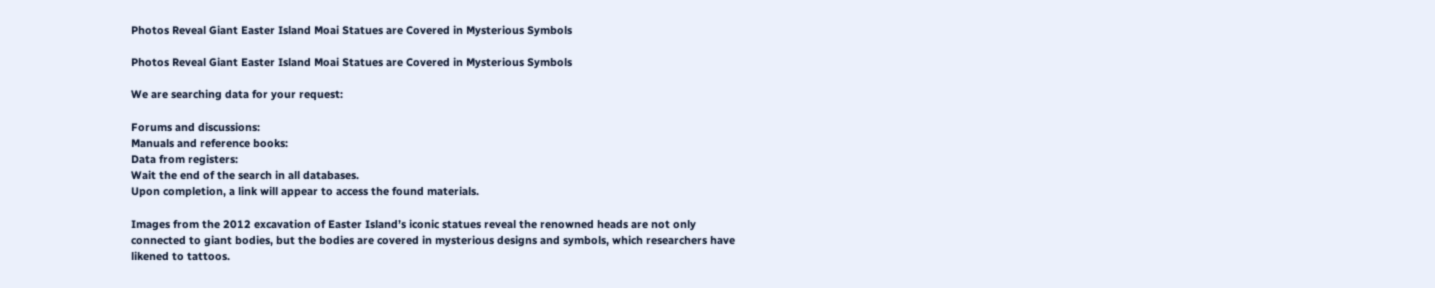Photos Reveal Giant Easter Island Moai Statues are Covered in Mysterious Symbols

Photos Reveal Giant Easter Island Moai Statues are Covered in Mysterious Symbols

We are searching data for your request:

Forums and discussions:
Manuals and reference books:
Data from registers:
Wait the end of the search in all databases.
Upon completion, a link will appear to access the found materials.

Images from the 2012 excavation of Easter Island’s iconic statues reveal the renowned heads are not only connected to giant bodies, but the bodies are covered in mysterious designs and symbols, which researchers have likened to tattoos.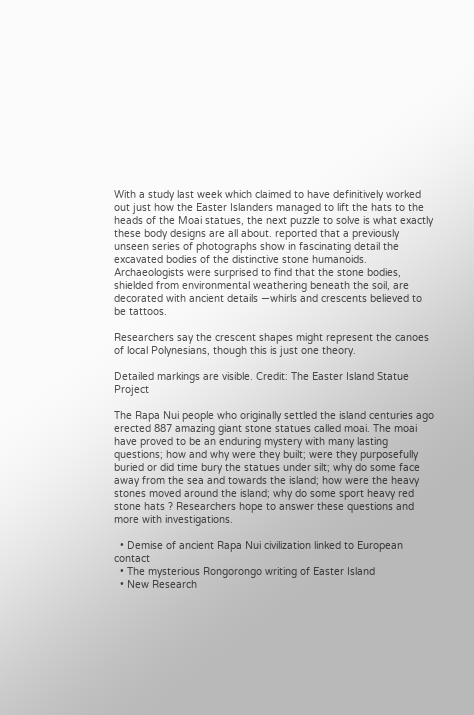With a study last week which claimed to have definitively worked out just how the Easter Islanders managed to lift the hats to the heads of the Moai statues, the next puzzle to solve is what exactly these body designs are all about. reported that a previously unseen series of photographs show in fascinating detail the excavated bodies of the distinctive stone humanoids. Archaeologists were surprised to find that the stone bodies, shielded from environmental weathering beneath the soil, are decorated with ancient details —whirls and crescents believed to be tattoos.

Researchers say the crescent shapes might represent the canoes of local Polynesians, though this is just one theory.

Detailed markings are visible. Credit: The Easter Island Statue Project

The Rapa Nui people who originally settled the island centuries ago erected 887 amazing giant stone statues called moai. The moai have proved to be an enduring mystery with many lasting questions; how and why were they built; were they purposefully buried or did time bury the statues under silt; why do some face away from the sea and towards the island; how were the heavy stones moved around the island; why do some sport heavy red stone hats ? Researchers hope to answer these questions and more with investigations.

  • Demise of ancient Rapa Nui civilization linked to European contact
  • The mysterious Rongorongo writing of Easter Island
  • New Research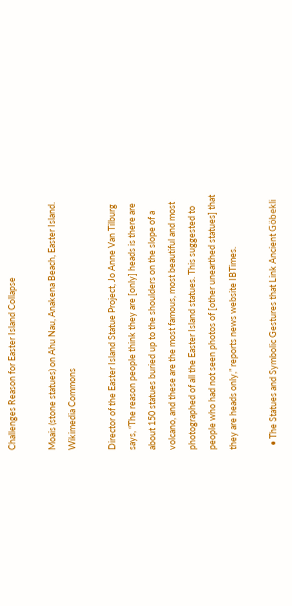Challenges Reason for Easter Island Collapse

Moais (stone statues) on Ahu Nau, Anakena Beach, Easter Island. Wikimedia Commons

Director of the Easter Island Statue Project, Jo Anne Van Tilburg says, “The reason people think they are [only] heads is there are about 150 statues buried up to the shoulders on the slope of a volcano, and these are the most famous, most beautiful and most photographed of all the Easter Island statues. This suggested to people who had not seen photos of [other unearthed statues] that they are heads only,” reports news website IBTimes.

  • The Statues and Symbolic Gestures that Link Ancient Göbekli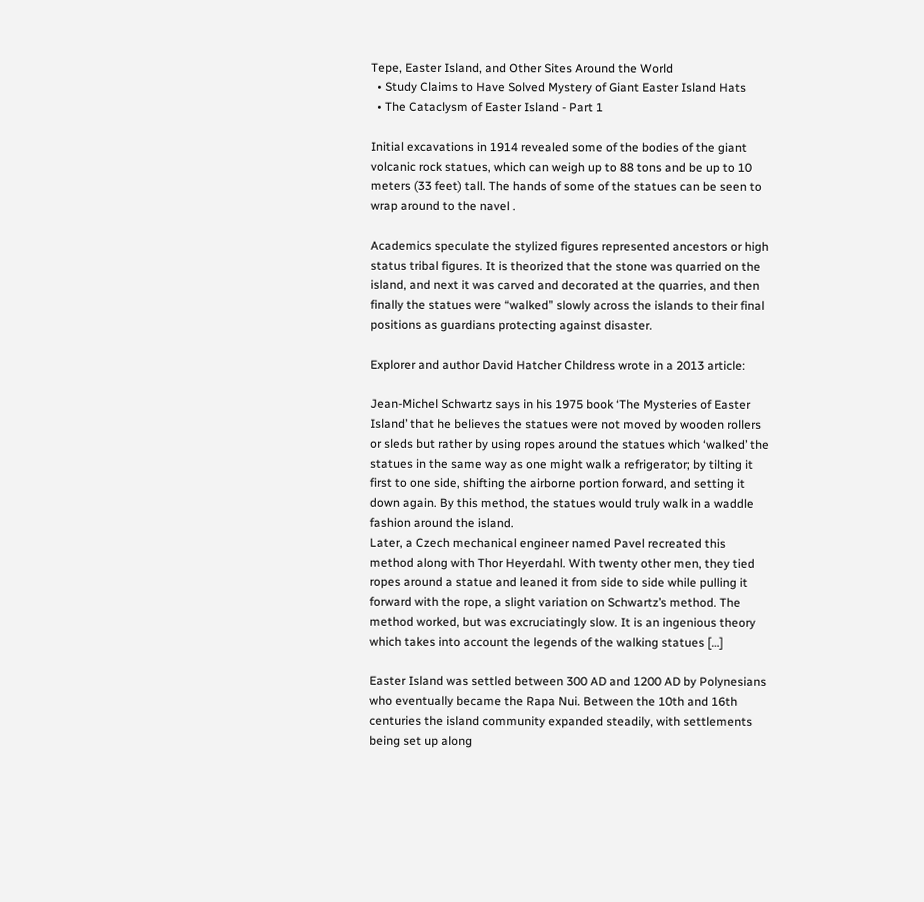Tepe, Easter Island, and Other Sites Around the World
  • Study Claims to Have Solved Mystery of Giant Easter Island Hats
  • The Cataclysm of Easter Island - Part 1

Initial excavations in 1914 revealed some of the bodies of the giant volcanic rock statues, which can weigh up to 88 tons and be up to 10 meters (33 feet) tall. The hands of some of the statues can be seen to wrap around to the navel .

Academics speculate the stylized figures represented ancestors or high status tribal figures. It is theorized that the stone was quarried on the island, and next it was carved and decorated at the quarries, and then finally the statues were “walked” slowly across the islands to their final positions as guardians protecting against disaster.

Explorer and author David Hatcher Childress wrote in a 2013 article:

Jean-Michel Schwartz says in his 1975 book ‘The Mysteries of Easter Island’ that he believes the statues were not moved by wooden rollers or sleds but rather by using ropes around the statues which ‘walked’ the statues in the same way as one might walk a refrigerator; by tilting it first to one side, shifting the airborne portion forward, and setting it down again. By this method, the statues would truly walk in a waddle fashion around the island.
Later, a Czech mechanical engineer named Pavel recreated this method along with Thor Heyerdahl. With twenty other men, they tied ropes around a statue and leaned it from side to side while pulling it forward with the rope, a slight variation on Schwartz’s method. The method worked, but was excruciatingly slow. It is an ingenious theory which takes into account the legends of the walking statues […]

Easter Island was settled between 300 AD and 1200 AD by Polynesians who eventually became the Rapa Nui. Between the 10th and 16th centuries the island community expanded steadily, with settlements being set up along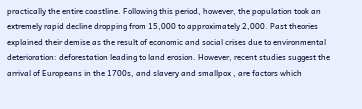practically the entire coastline. Following this period, however, the population took an extremely rapid decline dropping from 15,000 to approximately 2,000. Past theories explained their demise as the result of economic and social crises due to environmental deterioration: deforestation leading to land erosion. However, recent studies suggest the arrival of Europeans in the 1700s, and slavery and smallpox , are factors which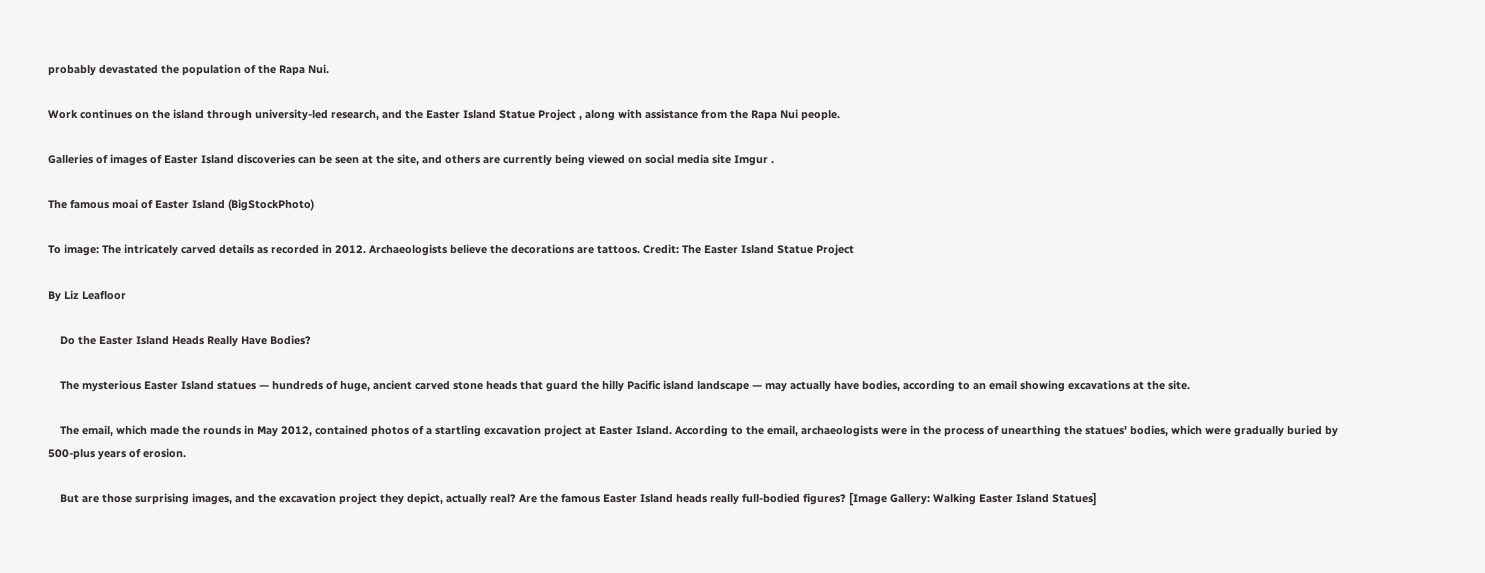probably devastated the population of the Rapa Nui.

Work continues on the island through university-led research, and the Easter Island Statue Project , along with assistance from the Rapa Nui people.

Galleries of images of Easter Island discoveries can be seen at the site, and others are currently being viewed on social media site Imgur .

The famous moai of Easter Island (BigStockPhoto)

To image: The intricately carved details as recorded in 2012. Archaeologists believe the decorations are tattoos. Credit: The Easter Island Statue Project

By Liz Leafloor

    Do the Easter Island Heads Really Have Bodies?

    The mysterious Easter Island statues — hundreds of huge, ancient carved stone heads that guard the hilly Pacific island landscape — may actually have bodies, according to an email showing excavations at the site.

    The email, which made the rounds in May 2012, contained photos of a startling excavation project at Easter Island. According to the email, archaeologists were in the process of unearthing the statues' bodies, which were gradually buried by 500-plus years of erosion.

    But are those surprising images, and the excavation project they depict, actually real? Are the famous Easter Island heads really full-bodied figures? [Image Gallery: Walking Easter Island Statues]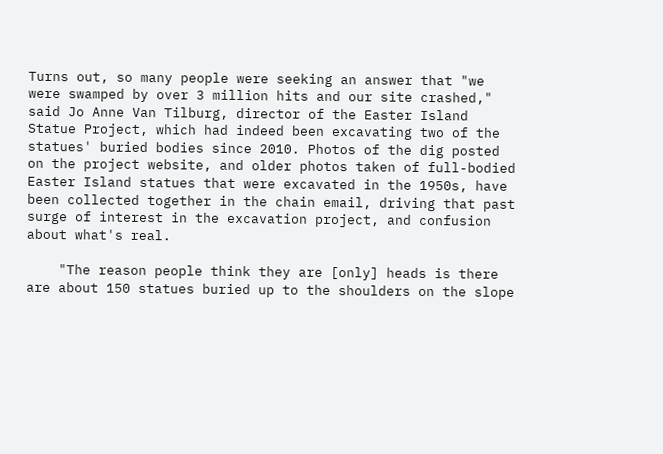Turns out, so many people were seeking an answer that "we were swamped by over 3 million hits and our site crashed," said Jo Anne Van Tilburg, director of the Easter Island Statue Project, which had indeed been excavating two of the statues' buried bodies since 2010. Photos of the dig posted on the project website, and older photos taken of full-bodied Easter Island statues that were excavated in the 1950s, have been collected together in the chain email, driving that past surge of interest in the excavation project, and confusion about what's real.

    "The reason people think they are [only] heads is there are about 150 statues buried up to the shoulders on the slope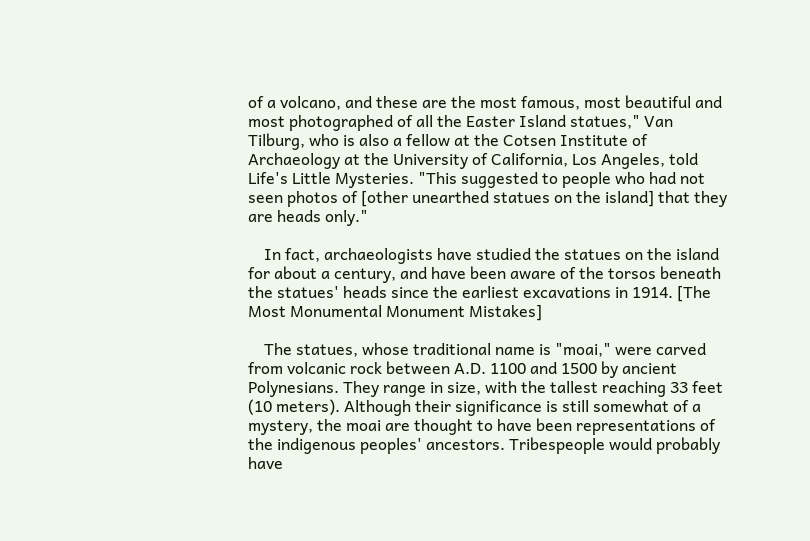of a volcano, and these are the most famous, most beautiful and most photographed of all the Easter Island statues," Van Tilburg, who is also a fellow at the Cotsen Institute of Archaeology at the University of California, Los Angeles, told Life's Little Mysteries. "This suggested to people who had not seen photos of [other unearthed statues on the island] that they are heads only."

    In fact, archaeologists have studied the statues on the island for about a century, and have been aware of the torsos beneath the statues' heads since the earliest excavations in 1914. [The Most Monumental Monument Mistakes]

    The statues, whose traditional name is "moai," were carved from volcanic rock between A.D. 1100 and 1500 by ancient Polynesians. They range in size, with the tallest reaching 33 feet (10 meters). Although their significance is still somewhat of a mystery, the moai are thought to have been representations of the indigenous peoples' ancestors. Tribespeople would probably have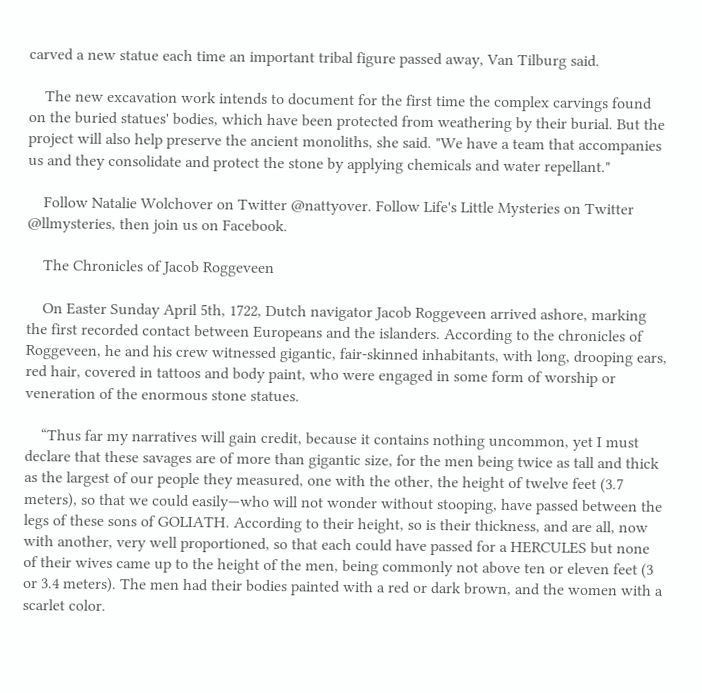carved a new statue each time an important tribal figure passed away, Van Tilburg said.

    The new excavation work intends to document for the first time the complex carvings found on the buried statues' bodies, which have been protected from weathering by their burial. But the project will also help preserve the ancient monoliths, she said. "We have a team that accompanies us and they consolidate and protect the stone by applying chemicals and water repellant."

    Follow Natalie Wolchover on Twitter @nattyover. Follow Life's Little Mysteries on Twitter @llmysteries, then join us on Facebook.

    The Chronicles of Jacob Roggeveen

    On Easter Sunday April 5th, 1722, Dutch navigator Jacob Roggeveen arrived ashore, marking the first recorded contact between Europeans and the islanders. According to the chronicles of Roggeveen, he and his crew witnessed gigantic, fair-skinned inhabitants, with long, drooping ears, red hair, covered in tattoos and body paint, who were engaged in some form of worship or veneration of the enormous stone statues.

    “Thus far my narratives will gain credit, because it contains nothing uncommon, yet I must declare that these savages are of more than gigantic size, for the men being twice as tall and thick as the largest of our people they measured, one with the other, the height of twelve feet (3.7 meters), so that we could easily—who will not wonder without stooping, have passed between the legs of these sons of GOLIATH. According to their height, so is their thickness, and are all, now with another, very well proportioned, so that each could have passed for a HERCULES but none of their wives came up to the height of the men, being commonly not above ten or eleven feet (3 or 3.4 meters). The men had their bodies painted with a red or dark brown, and the women with a scarlet color.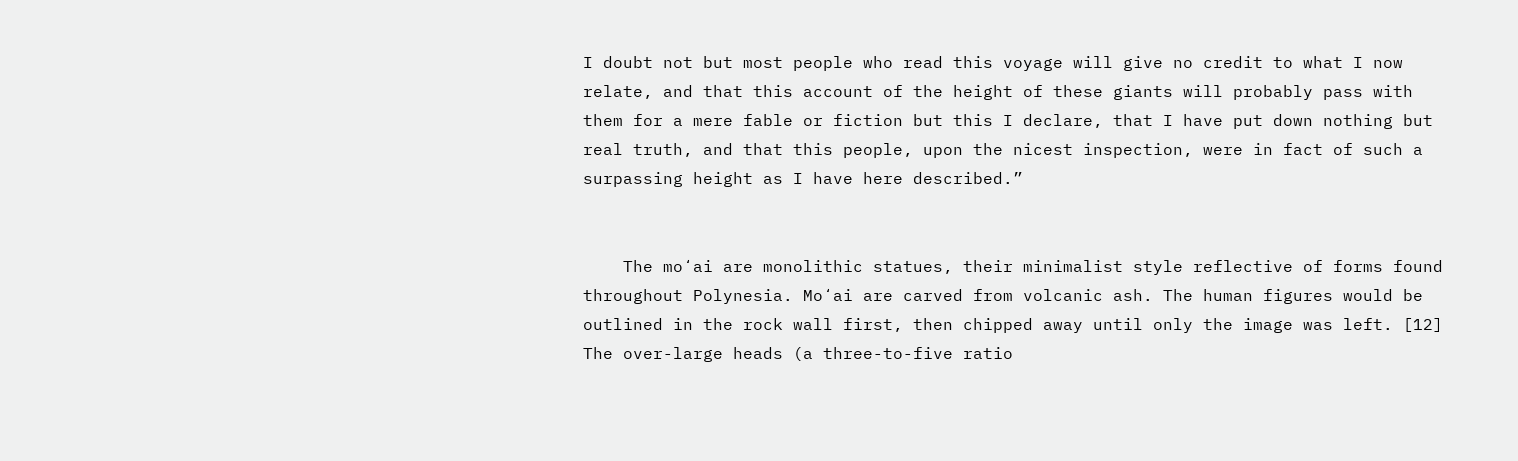I doubt not but most people who read this voyage will give no credit to what I now relate, and that this account of the height of these giants will probably pass with them for a mere fable or fiction but this I declare, that I have put down nothing but real truth, and that this people, upon the nicest inspection, were in fact of such a surpassing height as I have here described.”


    The moʻai are monolithic statues, their minimalist style reflective of forms found throughout Polynesia. Moʻai are carved from volcanic ash. The human figures would be outlined in the rock wall first, then chipped away until only the image was left. [12] The over-large heads (a three-to-five ratio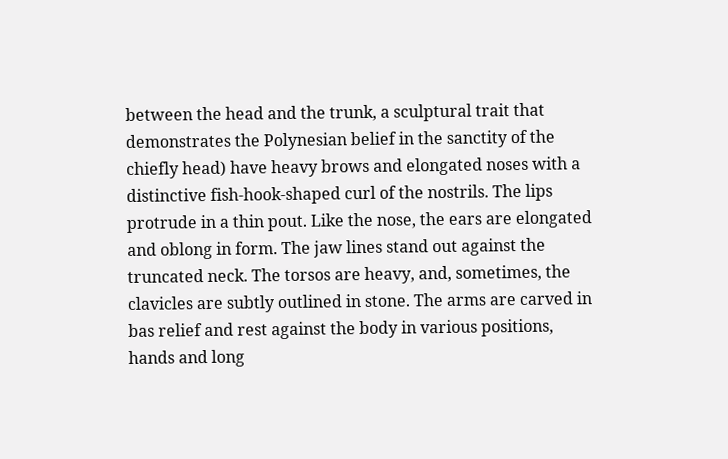between the head and the trunk, a sculptural trait that demonstrates the Polynesian belief in the sanctity of the chiefly head) have heavy brows and elongated noses with a distinctive fish-hook-shaped curl of the nostrils. The lips protrude in a thin pout. Like the nose, the ears are elongated and oblong in form. The jaw lines stand out against the truncated neck. The torsos are heavy, and, sometimes, the clavicles are subtly outlined in stone. The arms are carved in bas relief and rest against the body in various positions, hands and long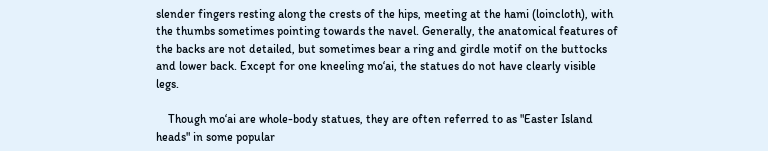slender fingers resting along the crests of the hips, meeting at the hami (loincloth), with the thumbs sometimes pointing towards the navel. Generally, the anatomical features of the backs are not detailed, but sometimes bear a ring and girdle motif on the buttocks and lower back. Except for one kneeling moʻai, the statues do not have clearly visible legs.

    Though moʻai are whole-body statues, they are often referred to as "Easter Island heads" in some popular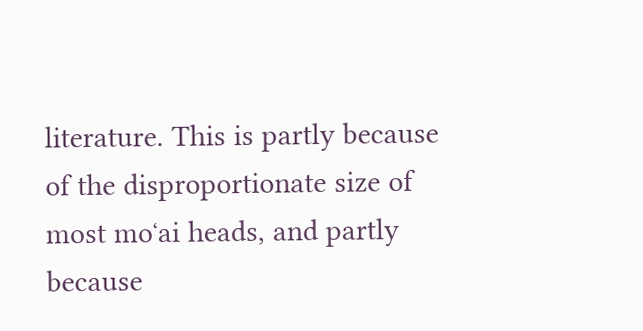literature. This is partly because of the disproportionate size of most moʻai heads, and partly because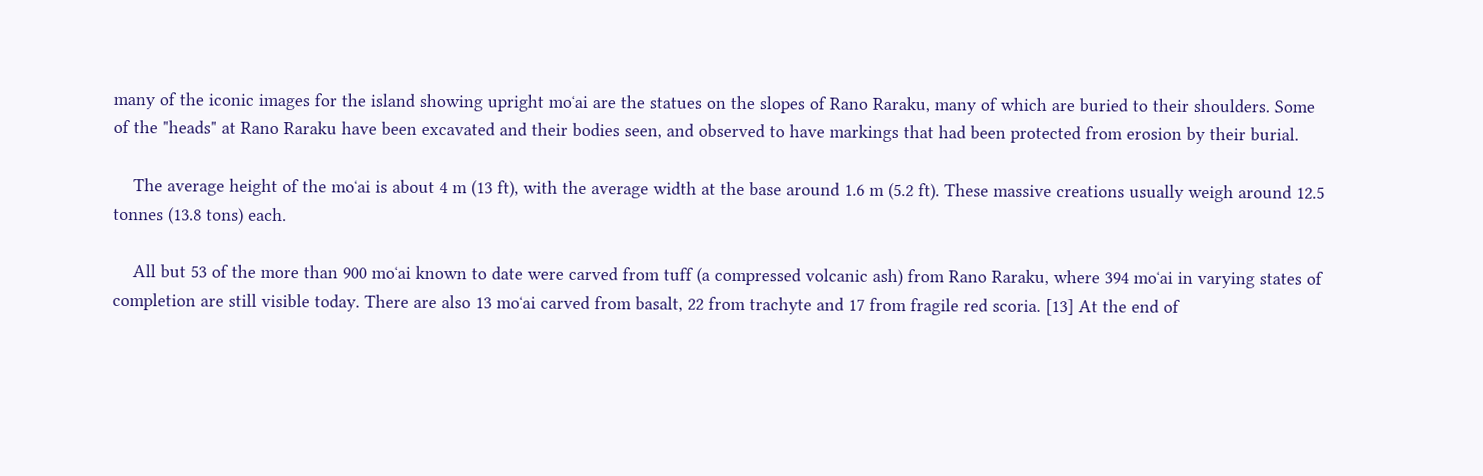many of the iconic images for the island showing upright moʻai are the statues on the slopes of Rano Raraku, many of which are buried to their shoulders. Some of the "heads" at Rano Raraku have been excavated and their bodies seen, and observed to have markings that had been protected from erosion by their burial.

    The average height of the moʻai is about 4 m (13 ft), with the average width at the base around 1.6 m (5.2 ft). These massive creations usually weigh around 12.5 tonnes (13.8 tons) each.

    All but 53 of the more than 900 moʻai known to date were carved from tuff (a compressed volcanic ash) from Rano Raraku, where 394 moʻai in varying states of completion are still visible today. There are also 13 moʻai carved from basalt, 22 from trachyte and 17 from fragile red scoria. [13] At the end of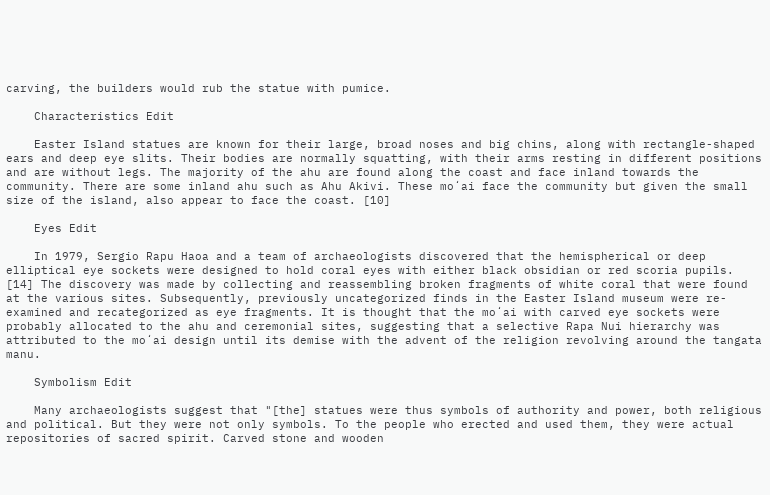carving, the builders would rub the statue with pumice.

    Characteristics Edit

    Easter Island statues are known for their large, broad noses and big chins, along with rectangle-shaped ears and deep eye slits. Their bodies are normally squatting, with their arms resting in different positions and are without legs. The majority of the ahu are found along the coast and face inland towards the community. There are some inland ahu such as Ahu Akivi. These moʻai face the community but given the small size of the island, also appear to face the coast. [10]

    Eyes Edit

    In 1979, Sergio Rapu Haoa and a team of archaeologists discovered that the hemispherical or deep elliptical eye sockets were designed to hold coral eyes with either black obsidian or red scoria pupils. [14] The discovery was made by collecting and reassembling broken fragments of white coral that were found at the various sites. Subsequently, previously uncategorized finds in the Easter Island museum were re-examined and recategorized as eye fragments. It is thought that the moʻai with carved eye sockets were probably allocated to the ahu and ceremonial sites, suggesting that a selective Rapa Nui hierarchy was attributed to the moʻai design until its demise with the advent of the religion revolving around the tangata manu.

    Symbolism Edit

    Many archaeologists suggest that "[the] statues were thus symbols of authority and power, both religious and political. But they were not only symbols. To the people who erected and used them, they were actual repositories of sacred spirit. Carved stone and wooden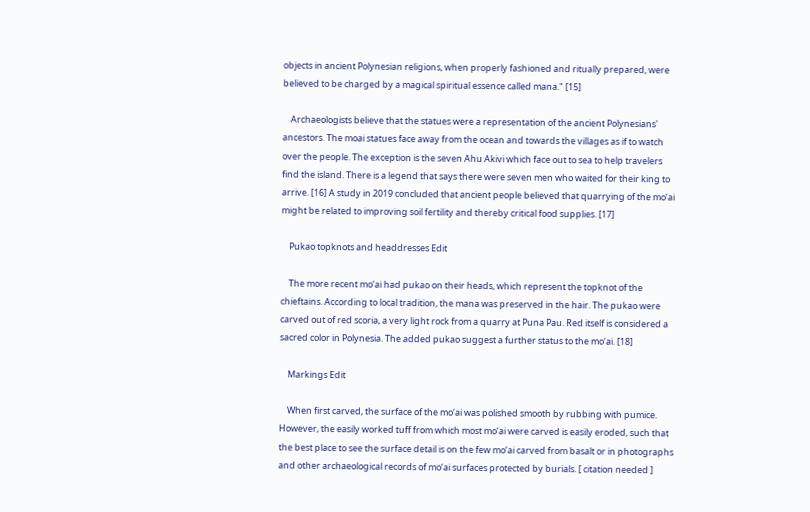objects in ancient Polynesian religions, when properly fashioned and ritually prepared, were believed to be charged by a magical spiritual essence called mana." [15]

    Archaeologists believe that the statues were a representation of the ancient Polynesians' ancestors. The moai statues face away from the ocean and towards the villages as if to watch over the people. The exception is the seven Ahu Akivi which face out to sea to help travelers find the island. There is a legend that says there were seven men who waited for their king to arrive. [16] A study in 2019 concluded that ancient people believed that quarrying of the moʻai might be related to improving soil fertility and thereby critical food supplies. [17]

    Pukao topknots and headdresses Edit

    The more recent moʻai had pukao on their heads, which represent the topknot of the chieftains. According to local tradition, the mana was preserved in the hair. The pukao were carved out of red scoria, a very light rock from a quarry at Puna Pau. Red itself is considered a sacred color in Polynesia. The added pukao suggest a further status to the moʻai. [18]

    Markings Edit

    When first carved, the surface of the moʻai was polished smooth by rubbing with pumice. However, the easily worked tuff from which most moʻai were carved is easily eroded, such that the best place to see the surface detail is on the few moʻai carved from basalt or in photographs and other archaeological records of moʻai surfaces protected by burials. [ citation needed ]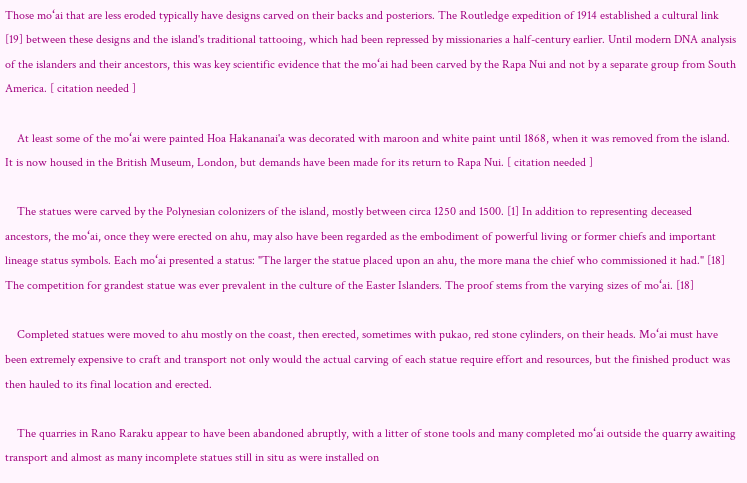Those moʻai that are less eroded typically have designs carved on their backs and posteriors. The Routledge expedition of 1914 established a cultural link [19] between these designs and the island's traditional tattooing, which had been repressed by missionaries a half-century earlier. Until modern DNA analysis of the islanders and their ancestors, this was key scientific evidence that the moʻai had been carved by the Rapa Nui and not by a separate group from South America. [ citation needed ]

    At least some of the moʻai were painted Hoa Hakananai'a was decorated with maroon and white paint until 1868, when it was removed from the island. It is now housed in the British Museum, London, but demands have been made for its return to Rapa Nui. [ citation needed ]

    The statues were carved by the Polynesian colonizers of the island, mostly between circa 1250 and 1500. [1] In addition to representing deceased ancestors, the moʻai, once they were erected on ahu, may also have been regarded as the embodiment of powerful living or former chiefs and important lineage status symbols. Each moʻai presented a status: "The larger the statue placed upon an ahu, the more mana the chief who commissioned it had." [18] The competition for grandest statue was ever prevalent in the culture of the Easter Islanders. The proof stems from the varying sizes of moʻai. [18]

    Completed statues were moved to ahu mostly on the coast, then erected, sometimes with pukao, red stone cylinders, on their heads. Moʻai must have been extremely expensive to craft and transport not only would the actual carving of each statue require effort and resources, but the finished product was then hauled to its final location and erected.

    The quarries in Rano Raraku appear to have been abandoned abruptly, with a litter of stone tools and many completed moʻai outside the quarry awaiting transport and almost as many incomplete statues still in situ as were installed on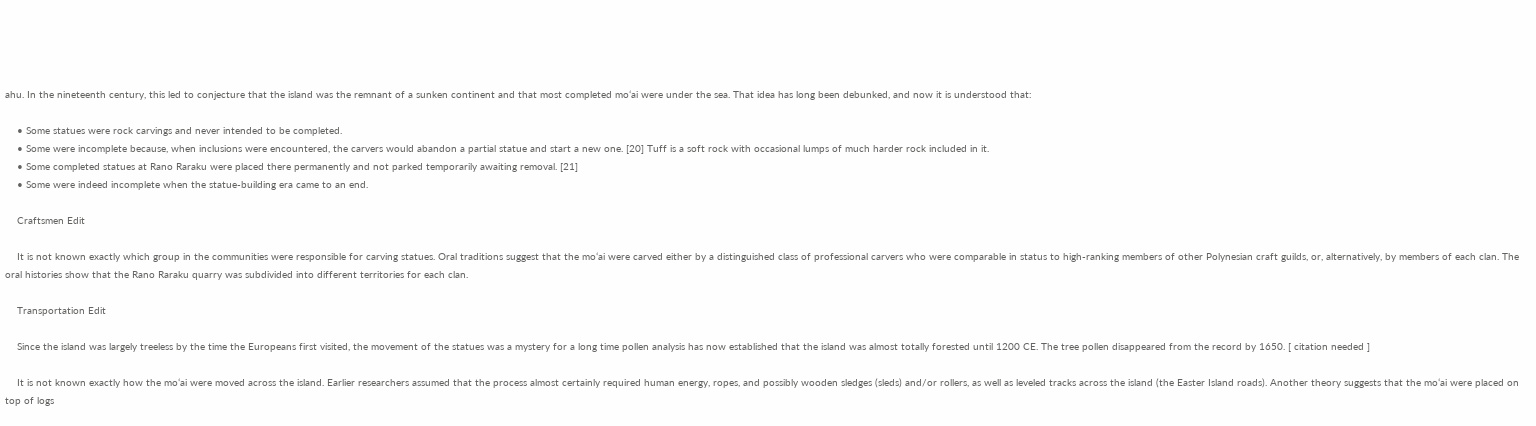ahu. In the nineteenth century, this led to conjecture that the island was the remnant of a sunken continent and that most completed moʻai were under the sea. That idea has long been debunked, and now it is understood that:

    • Some statues were rock carvings and never intended to be completed.
    • Some were incomplete because, when inclusions were encountered, the carvers would abandon a partial statue and start a new one. [20] Tuff is a soft rock with occasional lumps of much harder rock included in it.
    • Some completed statues at Rano Raraku were placed there permanently and not parked temporarily awaiting removal. [21]
    • Some were indeed incomplete when the statue-building era came to an end.

    Craftsmen Edit

    It is not known exactly which group in the communities were responsible for carving statues. Oral traditions suggest that the moʻai were carved either by a distinguished class of professional carvers who were comparable in status to high-ranking members of other Polynesian craft guilds, or, alternatively, by members of each clan. The oral histories show that the Rano Raraku quarry was subdivided into different territories for each clan.

    Transportation Edit

    Since the island was largely treeless by the time the Europeans first visited, the movement of the statues was a mystery for a long time pollen analysis has now established that the island was almost totally forested until 1200 CE. The tree pollen disappeared from the record by 1650. [ citation needed ]

    It is not known exactly how the moʻai were moved across the island. Earlier researchers assumed that the process almost certainly required human energy, ropes, and possibly wooden sledges (sleds) and/or rollers, as well as leveled tracks across the island (the Easter Island roads). Another theory suggests that the moʻai were placed on top of logs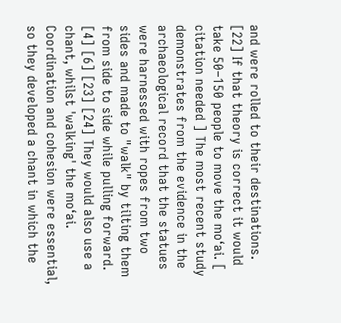and were rolled to their destinations. [22] If that theory is correct it would take 50–150 people to move the moʻai. [ citation needed ] The most recent study demonstrates from the evidence in the archaeological record that the statues were harnessed with ropes from two sides and made to "walk" by tilting them from side to side while pulling forward. [4] [6] [23] [24] They would also use a chant, whilst 'walking' the moʻai. Coordination and cohesion were essential, so they developed a chant in which the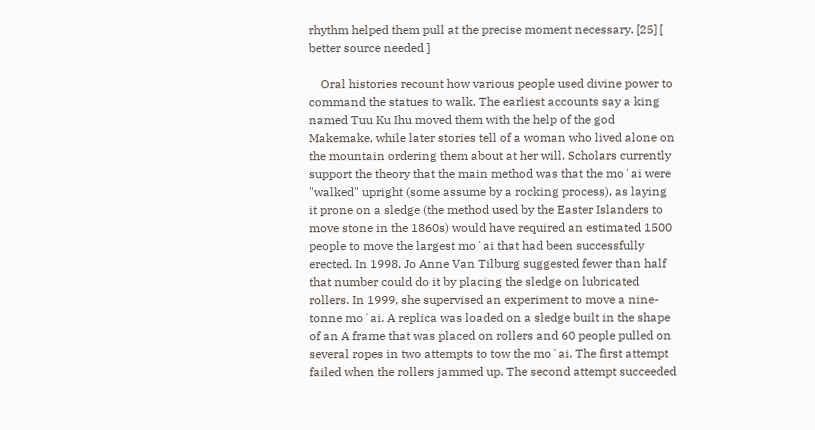rhythm helped them pull at the precise moment necessary. [25] [ better source needed ]

    Oral histories recount how various people used divine power to command the statues to walk. The earliest accounts say a king named Tuu Ku Ihu moved them with the help of the god Makemake, while later stories tell of a woman who lived alone on the mountain ordering them about at her will. Scholars currently support the theory that the main method was that the moʻai were "walked" upright (some assume by a rocking process), as laying it prone on a sledge (the method used by the Easter Islanders to move stone in the 1860s) would have required an estimated 1500 people to move the largest moʻai that had been successfully erected. In 1998, Jo Anne Van Tilburg suggested fewer than half that number could do it by placing the sledge on lubricated rollers. In 1999, she supervised an experiment to move a nine-tonne moʻai. A replica was loaded on a sledge built in the shape of an A frame that was placed on rollers and 60 people pulled on several ropes in two attempts to tow the moʻai. The first attempt failed when the rollers jammed up. The second attempt succeeded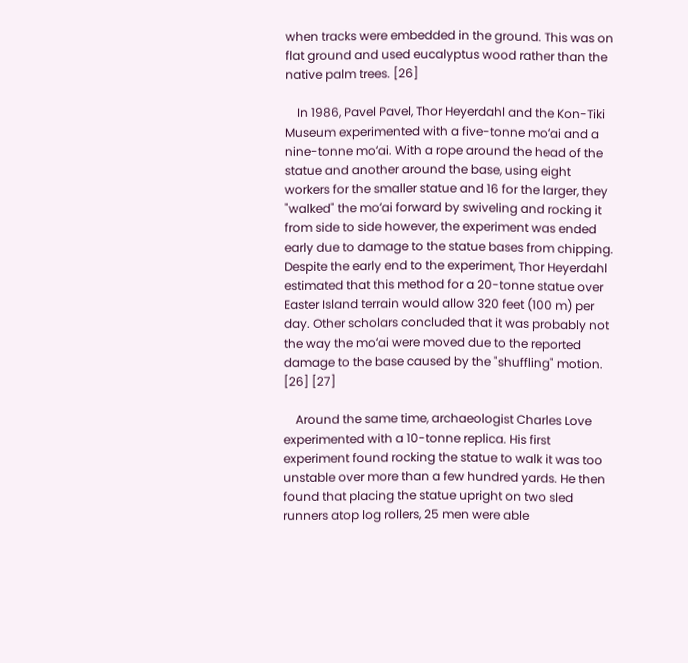when tracks were embedded in the ground. This was on flat ground and used eucalyptus wood rather than the native palm trees. [26]

    In 1986, Pavel Pavel, Thor Heyerdahl and the Kon-Tiki Museum experimented with a five-tonne moʻai and a nine-tonne moʻai. With a rope around the head of the statue and another around the base, using eight workers for the smaller statue and 16 for the larger, they "walked" the moʻai forward by swiveling and rocking it from side to side however, the experiment was ended early due to damage to the statue bases from chipping. Despite the early end to the experiment, Thor Heyerdahl estimated that this method for a 20-tonne statue over Easter Island terrain would allow 320 feet (100 m) per day. Other scholars concluded that it was probably not the way the moʻai were moved due to the reported damage to the base caused by the "shuffling" motion. [26] [27]

    Around the same time, archaeologist Charles Love experimented with a 10-tonne replica. His first experiment found rocking the statue to walk it was too unstable over more than a few hundred yards. He then found that placing the statue upright on two sled runners atop log rollers, 25 men were able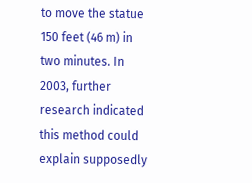to move the statue 150 feet (46 m) in two minutes. In 2003, further research indicated this method could explain supposedly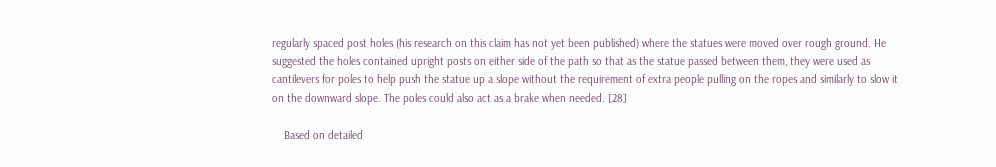regularly spaced post holes (his research on this claim has not yet been published) where the statues were moved over rough ground. He suggested the holes contained upright posts on either side of the path so that as the statue passed between them, they were used as cantilevers for poles to help push the statue up a slope without the requirement of extra people pulling on the ropes and similarly to slow it on the downward slope. The poles could also act as a brake when needed. [28]

    Based on detailed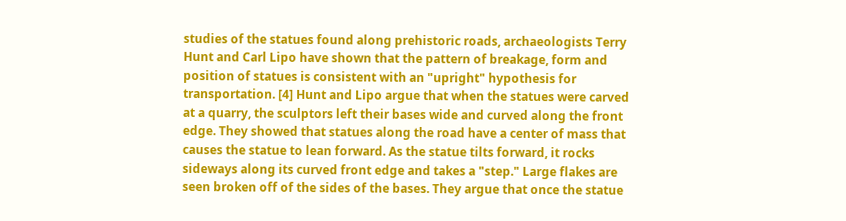studies of the statues found along prehistoric roads, archaeologists Terry Hunt and Carl Lipo have shown that the pattern of breakage, form and position of statues is consistent with an "upright" hypothesis for transportation. [4] Hunt and Lipo argue that when the statues were carved at a quarry, the sculptors left their bases wide and curved along the front edge. They showed that statues along the road have a center of mass that causes the statue to lean forward. As the statue tilts forward, it rocks sideways along its curved front edge and takes a "step." Large flakes are seen broken off of the sides of the bases. They argue that once the statue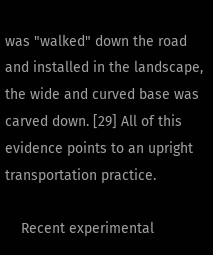was "walked" down the road and installed in the landscape, the wide and curved base was carved down. [29] All of this evidence points to an upright transportation practice.

    Recent experimental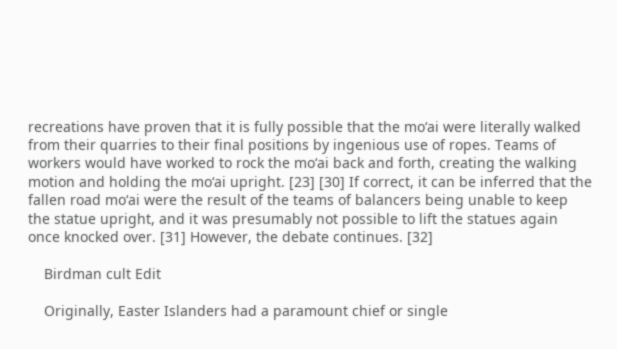recreations have proven that it is fully possible that the moʻai were literally walked from their quarries to their final positions by ingenious use of ropes. Teams of workers would have worked to rock the moʻai back and forth, creating the walking motion and holding the moʻai upright. [23] [30] If correct, it can be inferred that the fallen road moʻai were the result of the teams of balancers being unable to keep the statue upright, and it was presumably not possible to lift the statues again once knocked over. [31] However, the debate continues. [32]

    Birdman cult Edit

    Originally, Easter Islanders had a paramount chief or single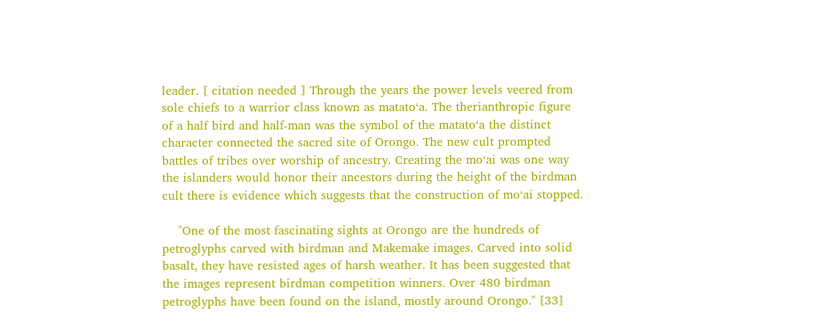leader. [ citation needed ] Through the years the power levels veered from sole chiefs to a warrior class known as matatoʻa. The therianthropic figure of a half bird and half-man was the symbol of the matatoʻa the distinct character connected the sacred site of Orongo. The new cult prompted battles of tribes over worship of ancestry. Creating the moʻai was one way the islanders would honor their ancestors during the height of the birdman cult there is evidence which suggests that the construction of moʻai stopped.

    "One of the most fascinating sights at Orongo are the hundreds of petroglyphs carved with birdman and Makemake images. Carved into solid basalt, they have resisted ages of harsh weather. It has been suggested that the images represent birdman competition winners. Over 480 birdman petroglyphs have been found on the island, mostly around Orongo." [33]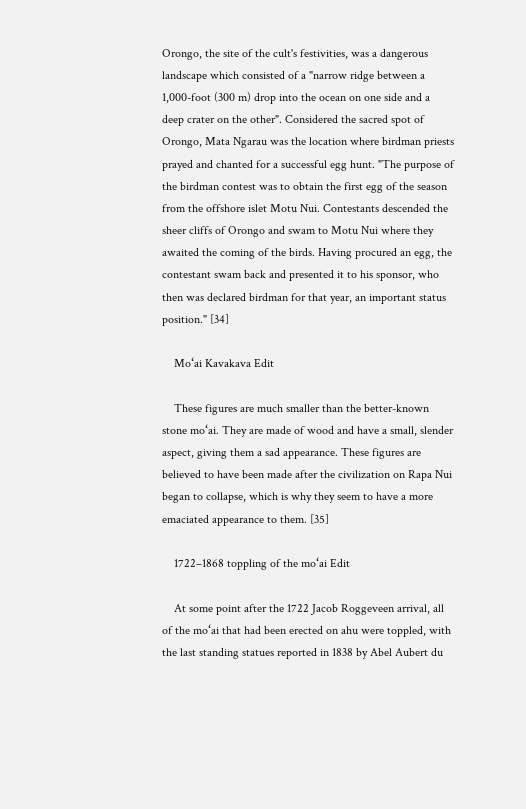Orongo, the site of the cult's festivities, was a dangerous landscape which consisted of a "narrow ridge between a 1,000-foot (300 m) drop into the ocean on one side and a deep crater on the other". Considered the sacred spot of Orongo, Mata Ngarau was the location where birdman priests prayed and chanted for a successful egg hunt. "The purpose of the birdman contest was to obtain the first egg of the season from the offshore islet Motu Nui. Contestants descended the sheer cliffs of Orongo and swam to Motu Nui where they awaited the coming of the birds. Having procured an egg, the contestant swam back and presented it to his sponsor, who then was declared birdman for that year, an important status position." [34]

    Moʻai Kavakava Edit

    These figures are much smaller than the better-known stone moʻai. They are made of wood and have a small, slender aspect, giving them a sad appearance. These figures are believed to have been made after the civilization on Rapa Nui began to collapse, which is why they seem to have a more emaciated appearance to them. [35]

    1722–1868 toppling of the moʻai Edit

    At some point after the 1722 Jacob Roggeveen arrival, all of the moʻai that had been erected on ahu were toppled, with the last standing statues reported in 1838 by Abel Aubert du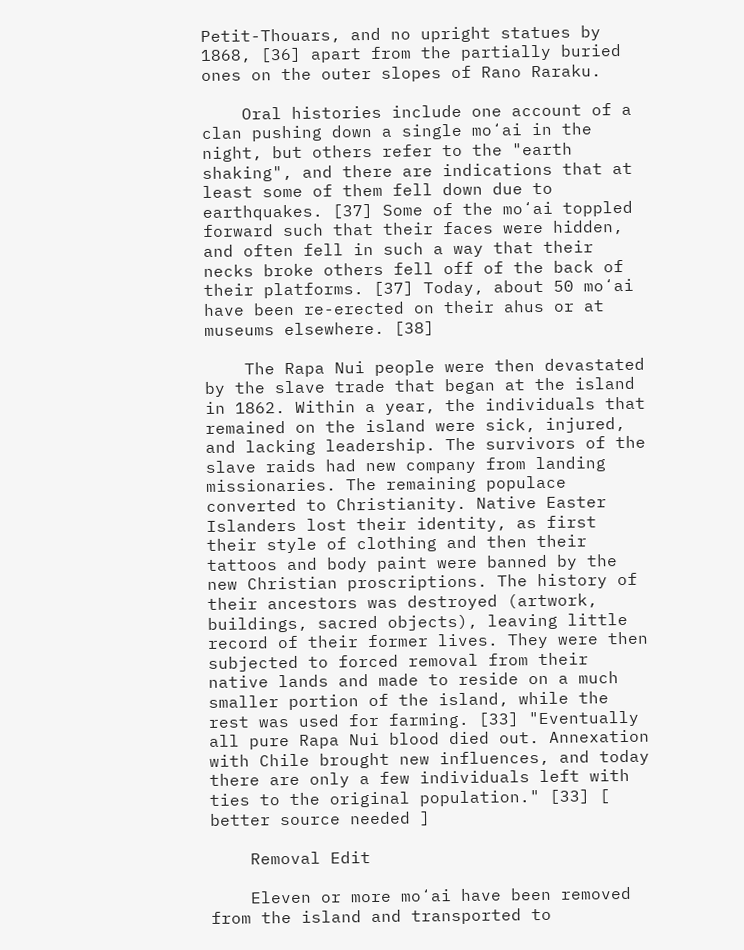Petit-Thouars, and no upright statues by 1868, [36] apart from the partially buried ones on the outer slopes of Rano Raraku.

    Oral histories include one account of a clan pushing down a single moʻai in the night, but others refer to the "earth shaking", and there are indications that at least some of them fell down due to earthquakes. [37] Some of the moʻai toppled forward such that their faces were hidden, and often fell in such a way that their necks broke others fell off of the back of their platforms. [37] Today, about 50 moʻai have been re-erected on their ahus or at museums elsewhere. [38]

    The Rapa Nui people were then devastated by the slave trade that began at the island in 1862. Within a year, the individuals that remained on the island were sick, injured, and lacking leadership. The survivors of the slave raids had new company from landing missionaries. The remaining populace converted to Christianity. Native Easter Islanders lost their identity, as first their style of clothing and then their tattoos and body paint were banned by the new Christian proscriptions. The history of their ancestors was destroyed (artwork, buildings, sacred objects), leaving little record of their former lives. They were then subjected to forced removal from their native lands and made to reside on a much smaller portion of the island, while the rest was used for farming. [33] "Eventually all pure Rapa Nui blood died out. Annexation with Chile brought new influences, and today there are only a few individuals left with ties to the original population." [33] [ better source needed ]

    Removal Edit

    Eleven or more moʻai have been removed from the island and transported to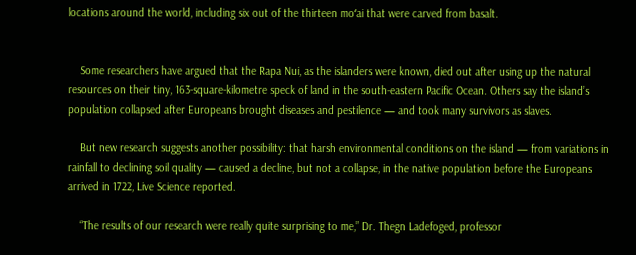locations around the world, including six out of the thirteen moʻai that were carved from basalt.


    Some researchers have argued that the Rapa Nui, as the islanders were known, died out after using up the natural resources on their tiny, 163-square-kilometre speck of land in the south-eastern Pacific Ocean. Others say the island’s population collapsed after Europeans brought diseases and pestilence — and took many survivors as slaves.

    But new research suggests another possibility: that harsh environmental conditions on the island — from variations in rainfall to declining soil quality — caused a decline, but not a collapse, in the native population before the Europeans arrived in 1722, Live Science reported.

    “The results of our research were really quite surprising to me,” Dr. Thegn Ladefoged, professor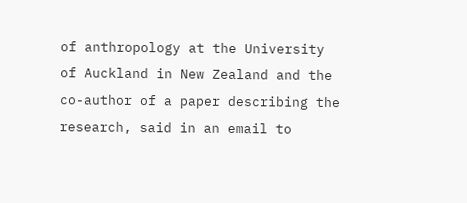of anthropology at the University of Auckland in New Zealand and the co-author of a paper describing the research, said in an email to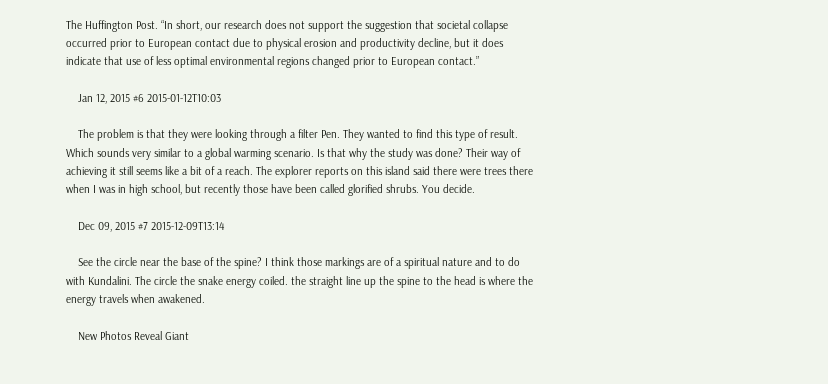The Huffington Post. “In short, our research does not support the suggestion that societal collapse occurred prior to European contact due to physical erosion and productivity decline, but it does indicate that use of less optimal environmental regions changed prior to European contact.”

    Jan 12, 2015 #6 2015-01-12T10:03

    The problem is that they were looking through a filter Pen. They wanted to find this type of result. Which sounds very similar to a global warming scenario. Is that why the study was done? Their way of achieving it still seems like a bit of a reach. The explorer reports on this island said there were trees there when I was in high school, but recently those have been called glorified shrubs. You decide.

    Dec 09, 2015 #7 2015-12-09T13:14

    See the circle near the base of the spine? I think those markings are of a spiritual nature and to do with Kundalini. The circle the snake energy coiled. the straight line up the spine to the head is where the energy travels when awakened.

    New Photos Reveal Giant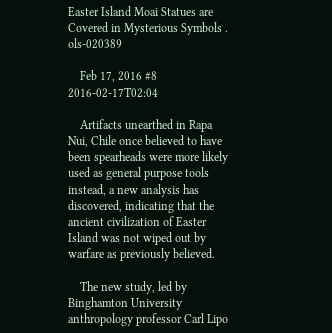Easter Island Moai Statues are Covered in Mysterious Symbols . ols-020389

    Feb 17, 2016 #8 2016-02-17T02:04

    Artifacts unearthed in Rapa Nui, Chile once believed to have been spearheads were more likely used as general purpose tools instead, a new analysis has discovered, indicating that the ancient civilization of Easter Island was not wiped out by warfare as previously believed.

    The new study, led by Binghamton University anthropology professor Carl Lipo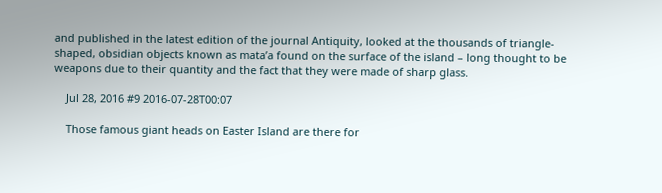and published in the latest edition of the journal Antiquity, looked at the thousands of triangle-shaped, obsidian objects known as mata’a found on the surface of the island – long thought to be weapons due to their quantity and the fact that they were made of sharp glass.

    Jul 28, 2016 #9 2016-07-28T00:07

    Those famous giant heads on Easter Island are there for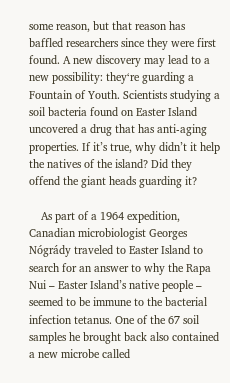some reason, but that reason has baffled researchers since they were first found. A new discovery may lead to a new possibility: they‘re guarding a Fountain of Youth. Scientists studying a soil bacteria found on Easter Island uncovered a drug that has anti-aging properties. If it’s true, why didn’t it help the natives of the island? Did they offend the giant heads guarding it?

    As part of a 1964 expedition, Canadian microbiologist Georges Nógrády traveled to Easter Island to search for an answer to why the Rapa Nui – Easter Island’s native people – seemed to be immune to the bacterial infection tetanus. One of the 67 soil samples he brought back also contained a new microbe called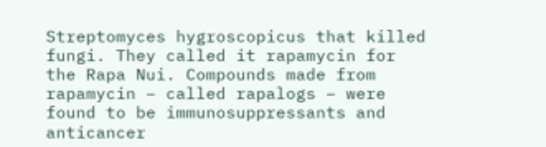Streptomyces hygroscopicus that killed fungi. They called it rapamycin for the Rapa Nui. Compounds made from rapamycin – called rapalogs – were found to be immunosuppressants and anticancer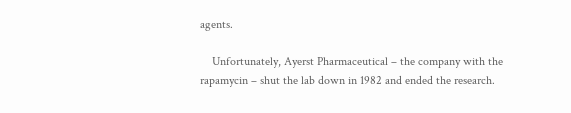agents.

    Unfortunately, Ayerst Pharmaceutical – the company with the rapamycin – shut the lab down in 1982 and ended the research.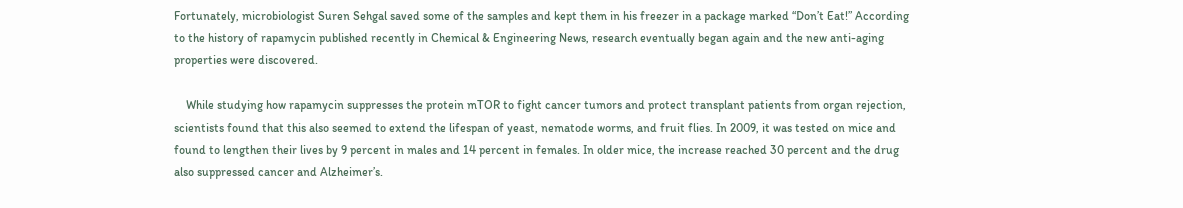Fortunately, microbiologist Suren Sehgal saved some of the samples and kept them in his freezer in a package marked “Don’t Eat!” According to the history of rapamycin published recently in Chemical & Engineering News, research eventually began again and the new anti-aging properties were discovered.

    While studying how rapamycin suppresses the protein mTOR to fight cancer tumors and protect transplant patients from organ rejection, scientists found that this also seemed to extend the lifespan of yeast, nematode worms, and fruit flies. In 2009, it was tested on mice and found to lengthen their lives by 9 percent in males and 14 percent in females. In older mice, the increase reached 30 percent and the drug also suppressed cancer and Alzheimer’s.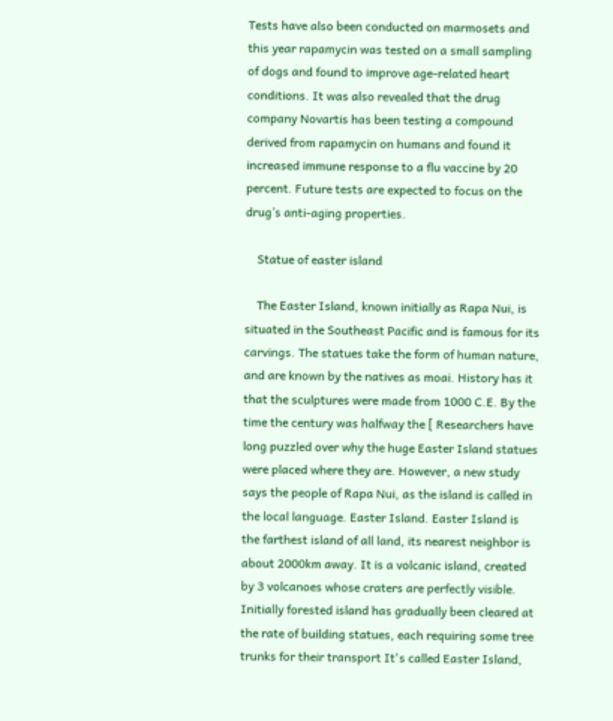Tests have also been conducted on marmosets and this year rapamycin was tested on a small sampling of dogs and found to improve age-related heart conditions. It was also revealed that the drug company Novartis has been testing a compound derived from rapamycin on humans and found it increased immune response to a flu vaccine by 20 percent. Future tests are expected to focus on the drug’s anti-aging properties.

    Statue of easter island

    The Easter Island, known initially as Rapa Nui, is situated in the Southeast Pacific and is famous for its carvings. The statues take the form of human nature, and are known by the natives as moai. History has it that the sculptures were made from 1000 C.E. By the time the century was halfway the [ Researchers have long puzzled over why the huge Easter Island statues were placed where they are. However, a new study says the people of Rapa Nui, as the island is called in the local language. Easter Island. Easter Island is the farthest island of all land, its nearest neighbor is about 2000km away. It is a volcanic island, created by 3 volcanoes whose craters are perfectly visible. Initially forested island has gradually been cleared at the rate of building statues, each requiring some tree trunks for their transport It's called Easter Island,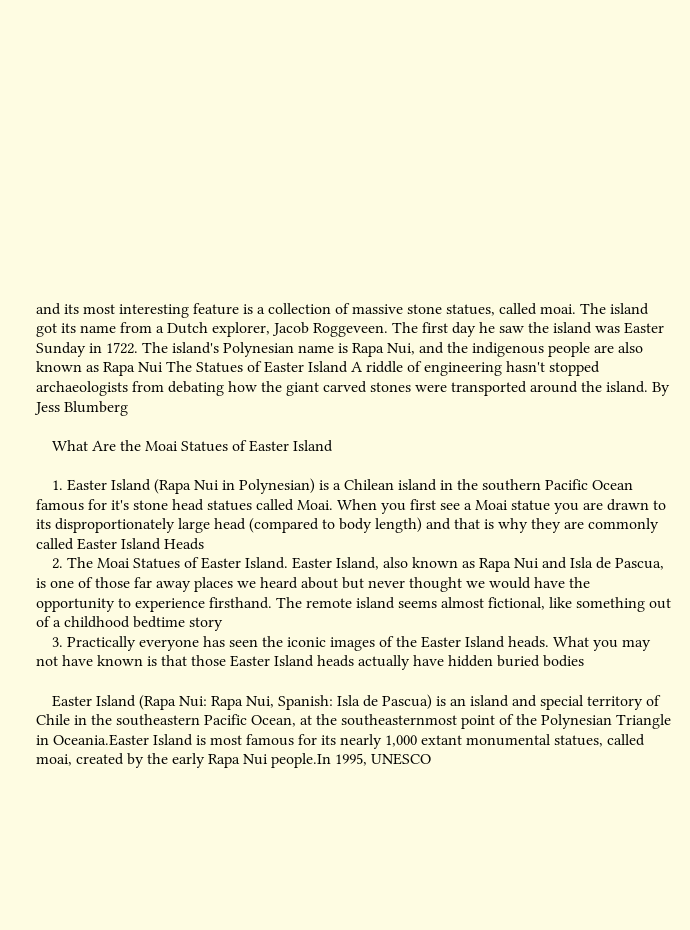and its most interesting feature is a collection of massive stone statues, called moai. The island got its name from a Dutch explorer, Jacob Roggeveen. The first day he saw the island was Easter Sunday in 1722. The island's Polynesian name is Rapa Nui, and the indigenous people are also known as Rapa Nui The Statues of Easter Island A riddle of engineering hasn't stopped archaeologists from debating how the giant carved stones were transported around the island. By Jess Blumberg

    What Are the Moai Statues of Easter Island

    1. Easter Island (Rapa Nui in Polynesian) is a Chilean island in the southern Pacific Ocean famous for it's stone head statues called Moai. When you first see a Moai statue you are drawn to its disproportionately large head (compared to body length) and that is why they are commonly called Easter Island Heads
    2. The Moai Statues of Easter Island. Easter Island, also known as Rapa Nui and Isla de Pascua, is one of those far away places we heard about but never thought we would have the opportunity to experience firsthand. The remote island seems almost fictional, like something out of a childhood bedtime story
    3. Practically everyone has seen the iconic images of the Easter Island heads. What you may not have known is that those Easter Island heads actually have hidden buried bodies

    Easter Island (Rapa Nui: Rapa Nui, Spanish: Isla de Pascua) is an island and special territory of Chile in the southeastern Pacific Ocean, at the southeasternmost point of the Polynesian Triangle in Oceania.Easter Island is most famous for its nearly 1,000 extant monumental statues, called moai, created by the early Rapa Nui people.In 1995, UNESCO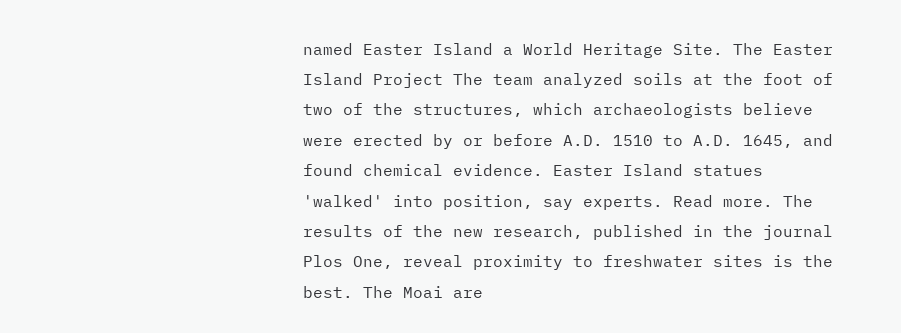named Easter Island a World Heritage Site. The Easter Island Project The team analyzed soils at the foot of two of the structures, which archaeologists believe were erected by or before A.D. 1510 to A.D. 1645, and found chemical evidence. Easter Island statues 'walked' into position, say experts. Read more. The results of the new research, published in the journal Plos One, reveal proximity to freshwater sites is the best. The Moai are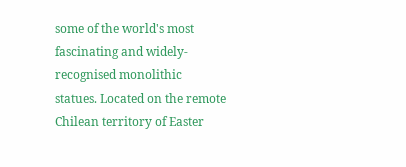some of the world's most fascinating and widely-recognised monolithic statues. Located on the remote Chilean territory of Easter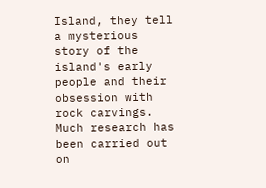Island, they tell a mysterious story of the island's early people and their obsession with rock carvings. Much research has been carried out on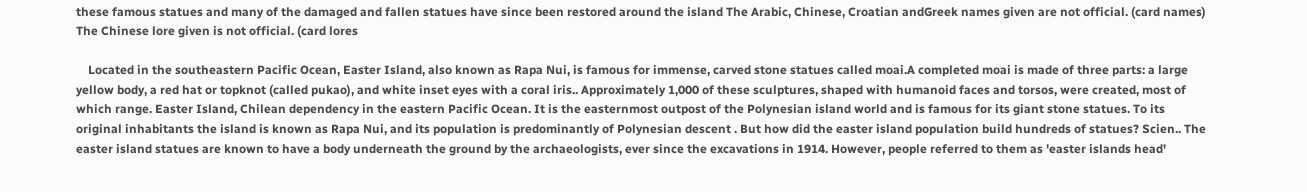these famous statues and many of the damaged and fallen statues have since been restored around the island The Arabic, Chinese, Croatian andGreek names given are not official. (card names) The Chinese lore given is not official. (card lores

    Located in the southeastern Pacific Ocean, Easter Island, also known as Rapa Nui, is famous for immense, carved stone statues called moai.A completed moai is made of three parts: a large yellow body, a red hat or topknot (called pukao), and white inset eyes with a coral iris.. Approximately 1,000 of these sculptures, shaped with humanoid faces and torsos, were created, most of which range. Easter Island, Chilean dependency in the eastern Pacific Ocean. It is the easternmost outpost of the Polynesian island world and is famous for its giant stone statues. To its original inhabitants the island is known as Rapa Nui, and its population is predominantly of Polynesian descent . But how did the easter island population build hundreds of statues? Scien.. The easter island statues are known to have a body underneath the ground by the archaeologists, ever since the excavations in 1914. However, people referred to them as 'easter islands head'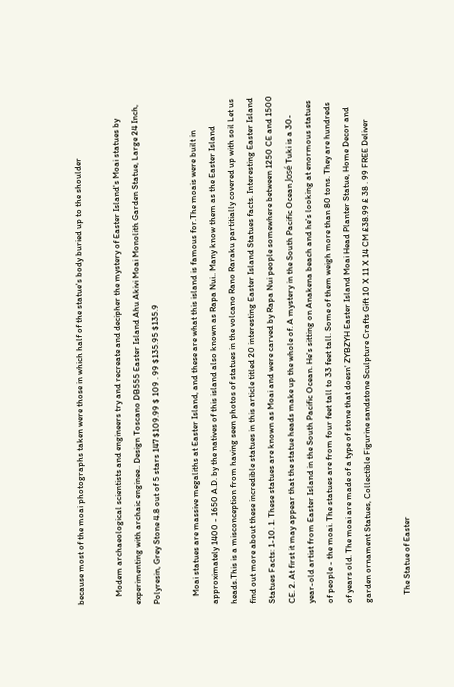because most of the moai photographs taken were those in which half of the statue's body buried up to the shoulder

    Modem archaeological scientists and engineers try and recreate and decipher the mystery of Easter Island's Moai statues by experimenting with archaic enginee.. Design Toscano DB555 Easter Island Ahu Akivi Moai Monolith Garden Statue, Large 24 Inch, Polyresin, Grey Stone 4.8 out of 5 stars 147 $109.99 $ 109 . 99 $135.95 $135.9

    Moai statues are massive megaliths at Easter Island, and these are what this island is famous for.The moais were built in approximately 1400 - 1650 A.D. by the natives of this island also known as Rapa Nui.. Many know them as the Easter Island heads.This is a misconception from having seen photos of statues in the volcano Rano Raraku partitially covered up with soil Let us find out more about these incredible statues in this article titled 20 interesting Easter Island Statues facts. Interesting Easter Island Statues Facts: 1-10. 1. These statues are known as Moai and were carved by Rapa Nui people somewhere between 1250 CE and 1500 CE. 2. At first it may appear that the statue heads make up the whole of. A mystery in the South Pacific Ocean José Tuki is a 30-year-old artist from Easter Island in the South Pacific Ocean. He's sitting on Anakena beach and he's looking at enormous statues of people - the moai. The statues are from four feet tall to 33 feet tall. Some of them weigh more than 80 tons. They are hundreds of years old. The moai are made of a type of stone that doesn' ZYBZYH Easter Island Moai Head Planter Statue, Home Decor and garden ornament Statues, Collectible Figurine sandstone Sculpture Crafts Gift 10 X 11 X 14 CM £38.99 £ 38 . 99 FREE Deliver

    The Statue of Easter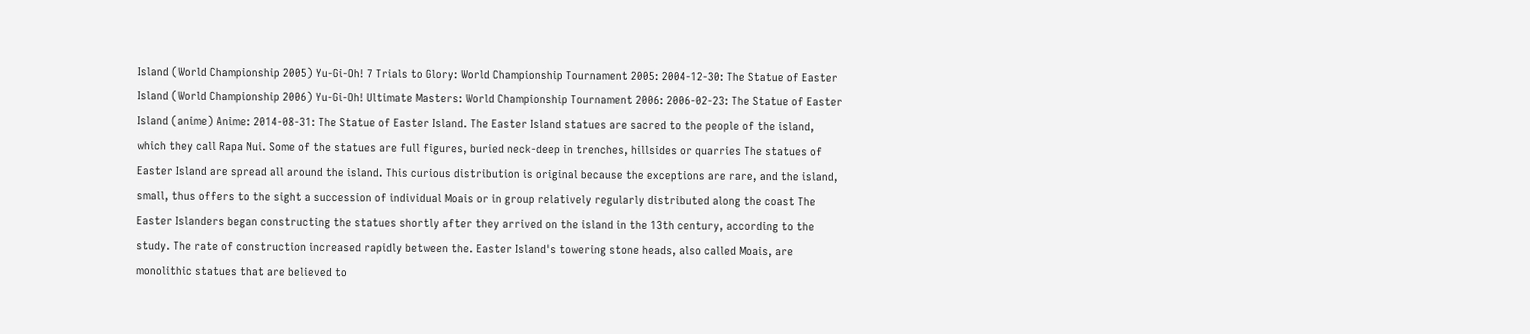Island (World Championship 2005) Yu-Gi-Oh! 7 Trials to Glory: World Championship Tournament 2005: 2004-12-30: The Statue of Easter Island (World Championship 2006) Yu-Gi-Oh! Ultimate Masters: World Championship Tournament 2006: 2006-02-23: The Statue of Easter Island (anime) Anime: 2014-08-31: The Statue of Easter Island. The Easter Island statues are sacred to the people of the island, which they call Rapa Nui. Some of the statues are full figures, buried neck-deep in trenches, hillsides or quarries The statues of Easter Island are spread all around the island. This curious distribution is original because the exceptions are rare, and the island, small, thus offers to the sight a succession of individual Moais or in group relatively regularly distributed along the coast The Easter Islanders began constructing the statues shortly after they arrived on the island in the 13th century, according to the study. The rate of construction increased rapidly between the. Easter Island's towering stone heads, also called Moais, are monolithic statues that are believed to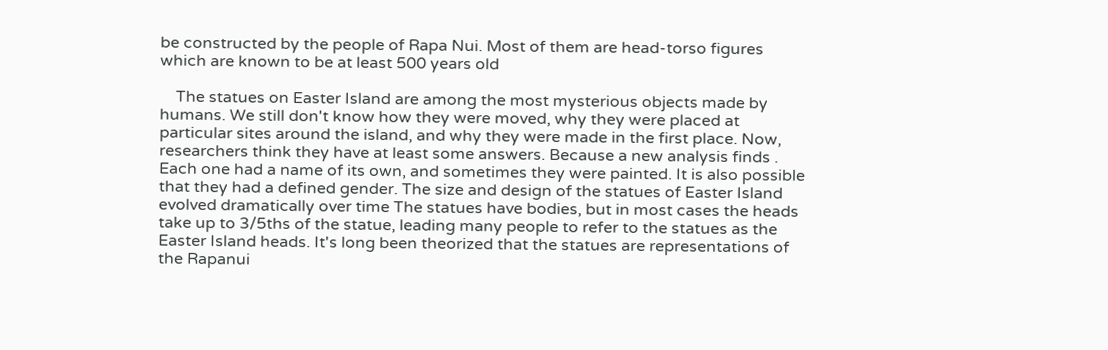be constructed by the people of Rapa Nui. Most of them are head-torso figures which are known to be at least 500 years old

    The statues on Easter Island are among the most mysterious objects made by humans. We still don't know how they were moved, why they were placed at particular sites around the island, and why they were made in the first place. Now, researchers think they have at least some answers. Because a new analysis finds . Each one had a name of its own, and sometimes they were painted. It is also possible that they had a defined gender. The size and design of the statues of Easter Island evolved dramatically over time The statues have bodies, but in most cases the heads take up to 3/5ths of the statue, leading many people to refer to the statues as the Easter Island heads. It's long been theorized that the statues are representations of the Rapanui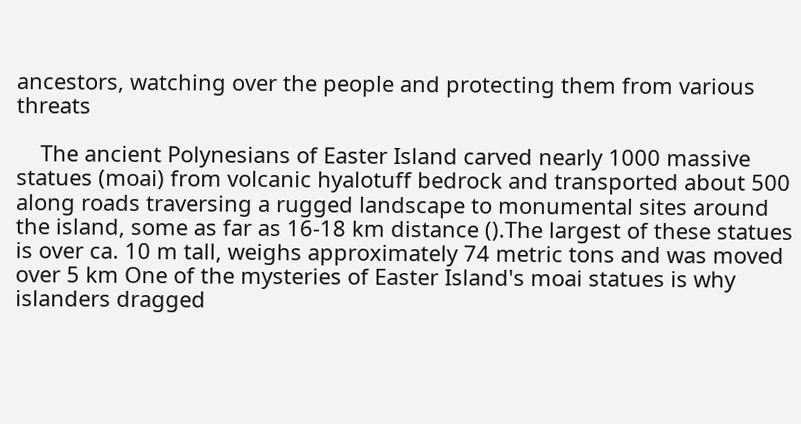ancestors, watching over the people and protecting them from various threats

    The ancient Polynesians of Easter Island carved nearly 1000 massive statues (moai) from volcanic hyalotuff bedrock and transported about 500 along roads traversing a rugged landscape to monumental sites around the island, some as far as 16-18 km distance ().The largest of these statues is over ca. 10 m tall, weighs approximately 74 metric tons and was moved over 5 km One of the mysteries of Easter Island's moai statues is why islanders dragged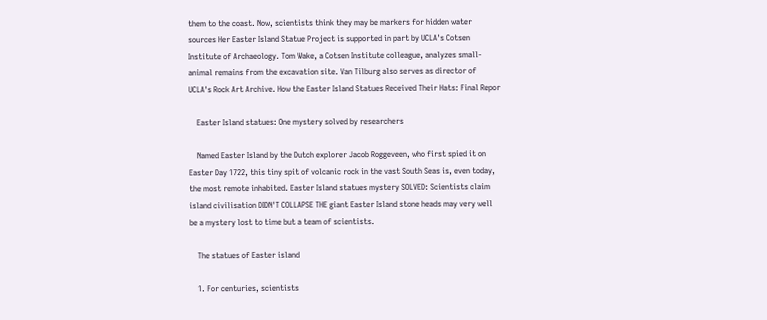them to the coast. Now, scientists think they may be markers for hidden water sources Her Easter Island Statue Project is supported in part by UCLA's Cotsen Institute of Archaeology. Tom Wake, a Cotsen Institute colleague, analyzes small-animal remains from the excavation site. Van Tilburg also serves as director of UCLA's Rock Art Archive. How the Easter Island Statues Received Their Hats: Final Repor

    Easter Island statues: One mystery solved by researchers

    Named Easter Island by the Dutch explorer Jacob Roggeveen, who first spied it on Easter Day 1722, this tiny spit of volcanic rock in the vast South Seas is, even today, the most remote inhabited. Easter Island statues mystery SOLVED: Scientists claim island civilisation DIDN'T COLLAPSE THE giant Easter Island stone heads may very well be a mystery lost to time but a team of scientists.

    The statues of Easter island

    1. For centuries, scientists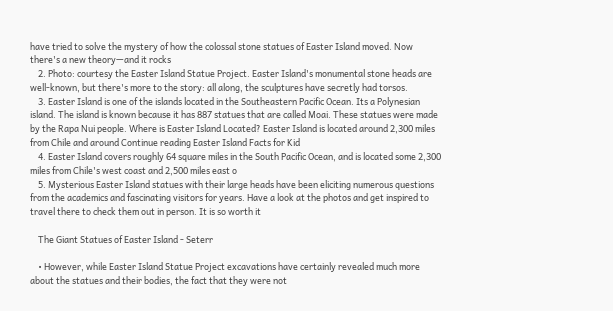have tried to solve the mystery of how the colossal stone statues of Easter Island moved. Now there's a new theory—and it rocks
    2. Photo: courtesy the Easter Island Statue Project. Easter Island's monumental stone heads are well-known, but there's more to the story: all along, the sculptures have secretly had torsos.
    3. Easter Island is one of the islands located in the Southeastern Pacific Ocean. Its a Polynesian island. The island is known because it has 887 statues that are called Moai. These statues were made by the Rapa Nui people. Where is Easter Island Located? Easter Island is located around 2,300 miles from Chile and around Continue reading Easter Island Facts for Kid
    4. Easter Island covers roughly 64 square miles in the South Pacific Ocean, and is located some 2,300 miles from Chile's west coast and 2,500 miles east o
    5. Mysterious Easter Island statues with their large heads have been eliciting numerous questions from the academics and fascinating visitors for years. Have a look at the photos and get inspired to travel there to check them out in person. It is so worth it

    The Giant Statues of Easter Island - Seterr

    • However, while Easter Island Statue Project excavations have certainly revealed much more about the statues and their bodies, the fact that they were not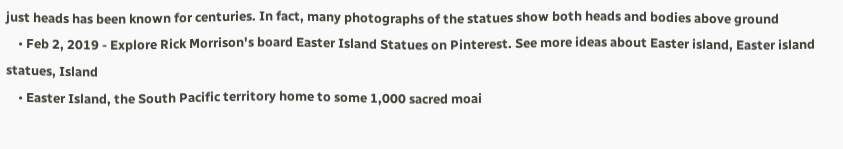just heads has been known for centuries. In fact, many photographs of the statues show both heads and bodies above ground
    • Feb 2, 2019 - Explore Rick Morrison's board Easter Island Statues on Pinterest. See more ideas about Easter island, Easter island statues, Island
    • Easter Island, the South Pacific territory home to some 1,000 sacred moai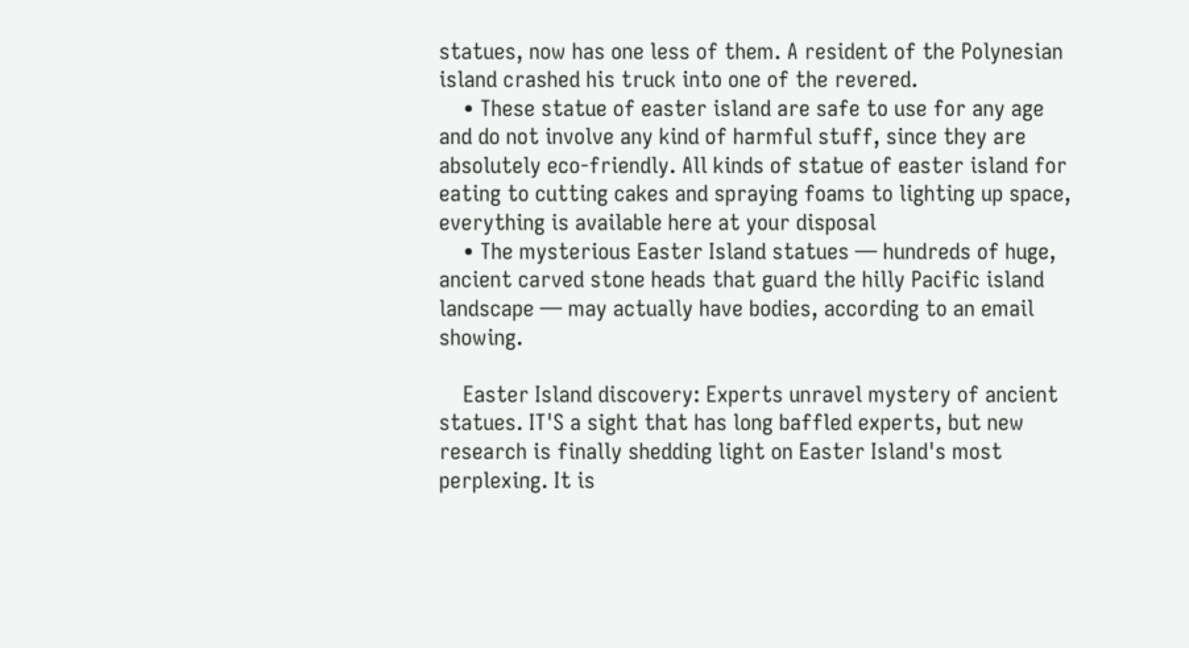statues, now has one less of them. A resident of the Polynesian island crashed his truck into one of the revered.
    • These statue of easter island are safe to use for any age and do not involve any kind of harmful stuff, since they are absolutely eco-friendly. All kinds of statue of easter island for eating to cutting cakes and spraying foams to lighting up space, everything is available here at your disposal
    • The mysterious Easter Island statues — hundreds of huge, ancient carved stone heads that guard the hilly Pacific island landscape — may actually have bodies, according to an email showing.

    Easter Island discovery: Experts unravel mystery of ancient statues. IT'S a sight that has long baffled experts, but new research is finally shedding light on Easter Island's most perplexing. It is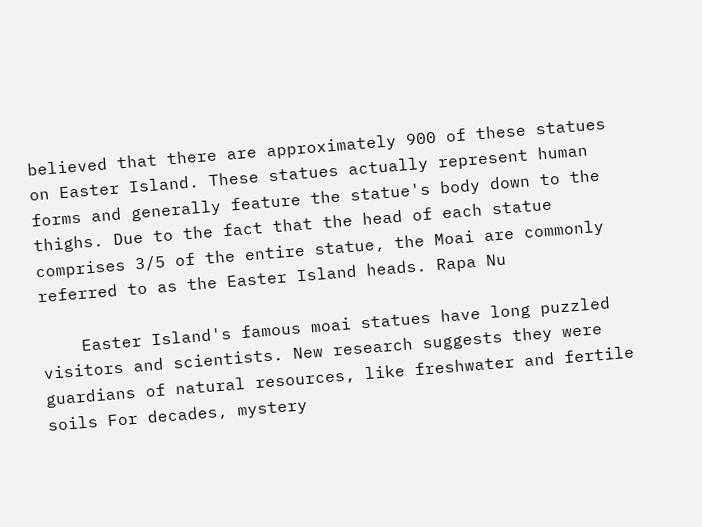believed that there are approximately 900 of these statues on Easter Island. These statues actually represent human forms and generally feature the statue's body down to the thighs. Due to the fact that the head of each statue comprises 3/5 of the entire statue, the Moai are commonly referred to as the Easter Island heads. Rapa Nu

    Easter Island's famous moai statues have long puzzled visitors and scientists. New research suggests they were guardians of natural resources, like freshwater and fertile soils For decades, mystery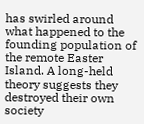has swirled around what happened to the founding population of the remote Easter Island. A long-held theory suggests they destroyed their own society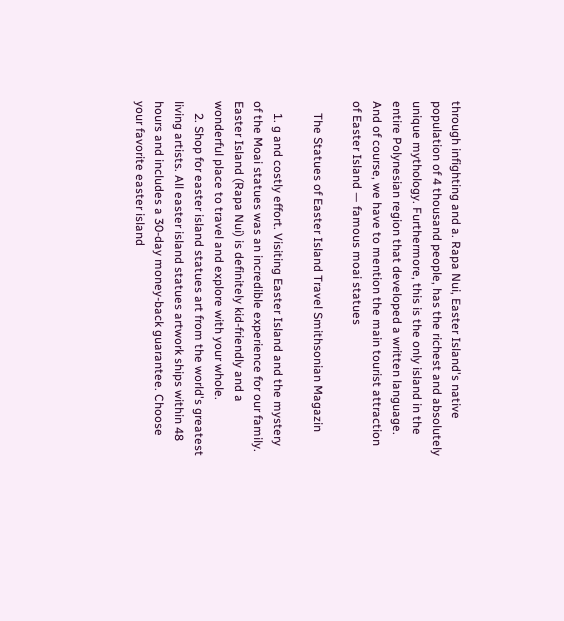through infighting and a. Rapa Nui, Easter Island's native population of 4 thousand people, has the richest and absolutely unique mythology. Furthermore, this is the only island in the entire Polynesian region that developed a written language. And of course, we have to mention the main tourist attraction of Easter Island — famous moai statues

    The Statues of Easter Island Travel Smithsonian Magazin

    1. g and costly effort. Visiting Easter Island and the mystery of the Moai statues was an incredible experience for our family. Easter Island (Rapa Nui) is definitely kid-friendly and a wonderful place to travel and explore with your whole.
    2. Shop for easter island statues art from the world's greatest living artists. All easter island statues artwork ships within 48 hours and includes a 30-day money-back guarantee. Choose your favorite easter island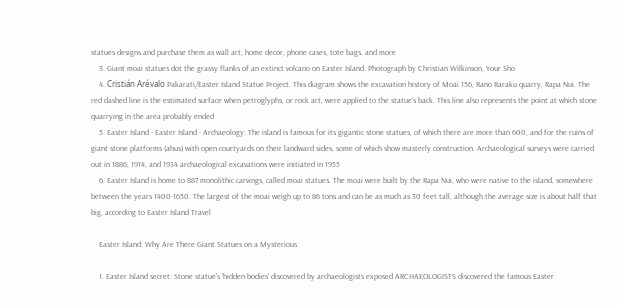statues designs and purchase them as wall art, home decor, phone cases, tote bags, and more
    3. Giant moai statues dot the grassy flanks of an extinct volcano on Easter Island. Photograph by Christian Wilkinson, Your Sho
    4. Cristián Arévalo Pakarati/Easter Island Statue Project. This diagram shows the excavation history of Moai 156, Rano Raraku quarry, Rapa Nui. The red dashed line is the estimated surface when petroglyphs, or rock art, were applied to the statue's back. This line also represents the point at which stone quarrying in the area probably ended
    5. Easter Island - Easter Island - Archaeology: The island is famous for its gigantic stone statues, of which there are more than 600, and for the ruins of giant stone platforms (ahus) with open courtyards on their landward sides, some of which show masterly construction. Archaeological surveys were carried out in 1886, 1914, and 1934 archaeological excavations were initiated in 1955
    6. Easter Island is home to 887 monolithic carvings, called moai statues. The moai were built by the Rapa Nui, who were native to the island, somewhere between the years 1400-1650. The largest of the moai weigh up to 86 tons and can be as much as 30 feet tall, although the average size is about half that big, according to Easter Island Travel

    Easter Island: Why Are There Giant Statues on a Mysterious

    1. Easter Island secret: Stone statue's 'hidden bodies' discovered by archaeologists exposed ARCHAEOLOGISTS discovered the famous Easter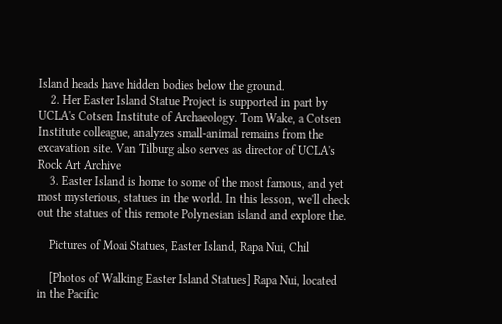Island heads have hidden bodies below the ground.
    2. Her Easter Island Statue Project is supported in part by UCLA's Cotsen Institute of Archaeology. Tom Wake, a Cotsen Institute colleague, analyzes small-animal remains from the excavation site. Van Tilburg also serves as director of UCLA's Rock Art Archive
    3. Easter Island is home to some of the most famous, and yet most mysterious, statues in the world. In this lesson, we'll check out the statues of this remote Polynesian island and explore the.

    Pictures of Moai Statues, Easter Island, Rapa Nui, Chil

    [Photos of Walking Easter Island Statues] Rapa Nui, located in the Pacific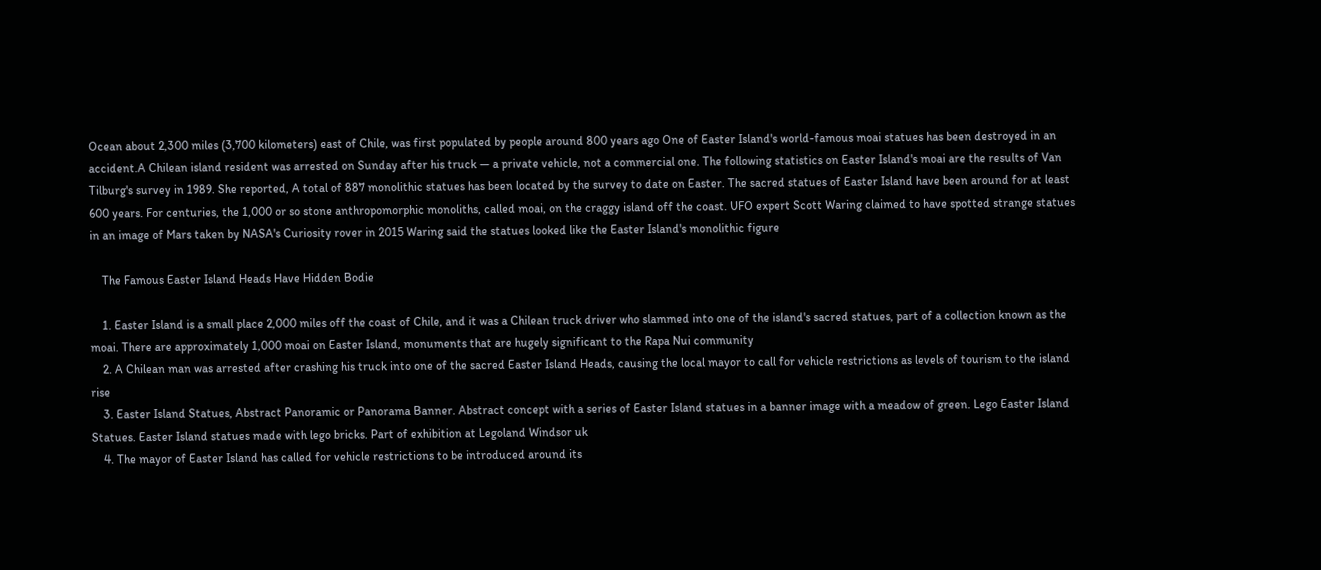Ocean about 2,300 miles (3,700 kilometers) east of Chile, was first populated by people around 800 years ago One of Easter Island's world-famous moai statues has been destroyed in an accident.A Chilean island resident was arrested on Sunday after his truck — a private vehicle, not a commercial one. The following statistics on Easter Island's moai are the results of Van Tilburg's survey in 1989. She reported, A total of 887 monolithic statues has been located by the survey to date on Easter. The sacred statues of Easter Island have been around for at least 600 years. For centuries, the 1,000 or so stone anthropomorphic monoliths, called moai, on the craggy island off the coast. UFO expert Scott Waring claimed to have spotted strange statues in an image of Mars taken by NASA's Curiosity rover in 2015 Waring said the statues looked like the Easter Island's monolithic figure

    The Famous Easter Island Heads Have Hidden Bodie

    1. Easter Island is a small place 2,000 miles off the coast of Chile, and it was a Chilean truck driver who slammed into one of the island's sacred statues, part of a collection known as the moai. There are approximately 1,000 moai on Easter Island, monuments that are hugely significant to the Rapa Nui community
    2. A Chilean man was arrested after crashing his truck into one of the sacred Easter Island Heads, causing the local mayor to call for vehicle restrictions as levels of tourism to the island rise
    3. Easter Island Statues, Abstract Panoramic or Panorama Banner. Abstract concept with a series of Easter Island statues in a banner image with a meadow of green. Lego Easter Island Statues. Easter Island statues made with lego bricks. Part of exhibition at Legoland Windsor uk
    4. The mayor of Easter Island has called for vehicle restrictions to be introduced around its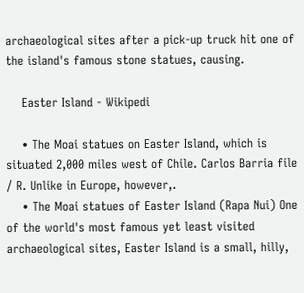archaeological sites after a pick-up truck hit one of the island's famous stone statues, causing.

    Easter Island - Wikipedi

    • The Moai statues on Easter Island, which is situated 2,000 miles west of Chile. Carlos Barria file / R. Unlike in Europe, however,.
    • The Moai statues of Easter Island (Rapa Nui) One of the world's most famous yet least visited archaeological sites, Easter Island is a small, hilly,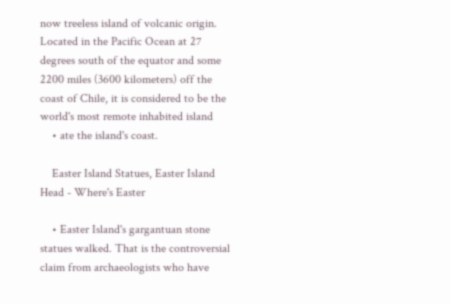now treeless island of volcanic origin. Located in the Pacific Ocean at 27 degrees south of the equator and some 2200 miles (3600 kilometers) off the coast of Chile, it is considered to be the world's most remote inhabited island
    • ate the island's coast.

    Easter Island Statues, Easter Island Head - Where's Easter

    • Easter Island's gargantuan stone statues walked. That is the controversial claim from archaeologists who have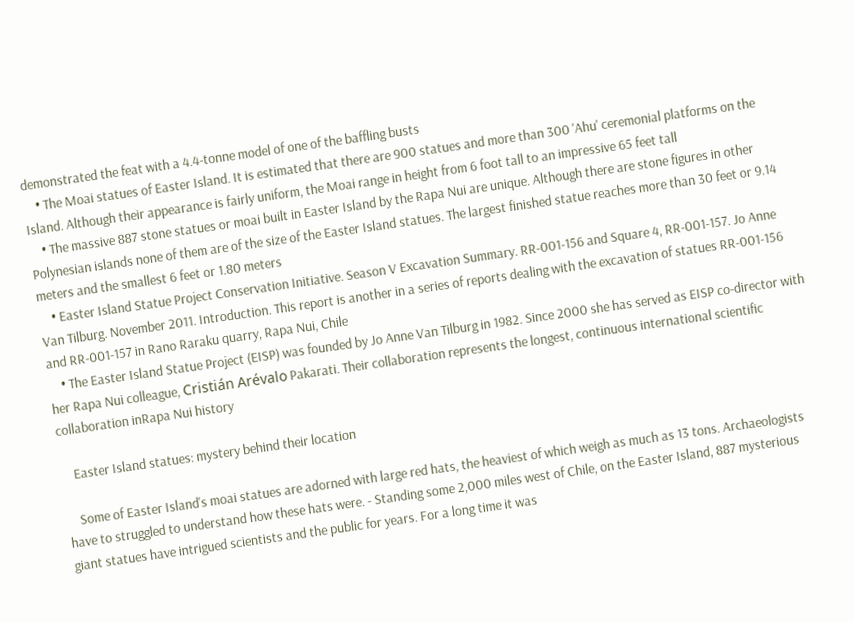demonstrated the feat with a 4.4-tonne model of one of the baffling busts
    • The Moai statues of Easter Island. It is estimated that there are 900 statues and more than 300 'Ahu' ceremonial platforms on the Island. Although their appearance is fairly uniform, the Moai range in height from 6 foot tall to an impressive 65 feet tall
    • The massive 887 stone statues or moai built in Easter Island by the Rapa Nui are unique. Although there are stone figures in other Polynesian islands none of them are of the size of the Easter Island statues. The largest finished statue reaches more than 30 feet or 9.14 meters and the smallest 6 feet or 1.80 meters
    • Easter Island Statue Project Conservation Initiative. Season V Excavation Summary. RR-001-156 and Square 4, RR-001-157. Jo Anne Van Tilburg. November 2011. Introduction. This report is another in a series of reports dealing with the excavation of statues RR-001-156 and RR-001-157 in Rano Raraku quarry, Rapa Nui, Chile
    • The Easter Island Statue Project (EISP) was founded by Jo Anne Van Tilburg in 1982. Since 2000 she has served as EISP co-director with her Rapa Nui colleague, Cristián Arévalo Pakarati. Their collaboration represents the longest, continuous international scientific collaboration inRapa Nui history

    Easter Island statues: mystery behind their location

    Some of Easter Island's moai statues are adorned with large red hats, the heaviest of which weigh as much as 13 tons. Archaeologists have to struggled to understand how these hats were. - Standing some 2,000 miles west of Chile, on the Easter Island, 887 mysterious giant statues have intrigued scientists and the public for years. For a long time it was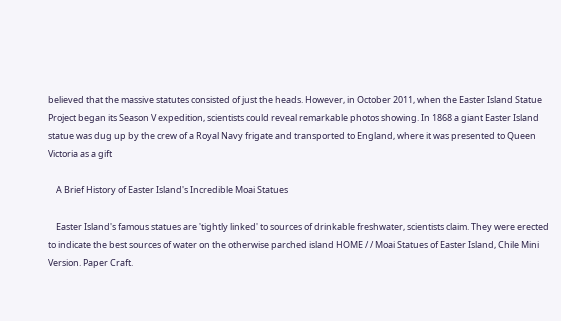believed that the massive statutes consisted of just the heads. However, in October 2011, when the Easter Island Statue Project began its Season V expedition, scientists could reveal remarkable photos showing. In 1868 a giant Easter Island statue was dug up by the crew of a Royal Navy frigate and transported to England, where it was presented to Queen Victoria as a gift

    A Brief History of Easter Island's Incredible Moai Statues

    Easter Island's famous statues are 'tightly linked' to sources of drinkable freshwater, scientists claim. They were erected to indicate the best sources of water on the otherwise parched island HOME / / Moai Statues of Easter Island, Chile Mini Version. Paper Craft.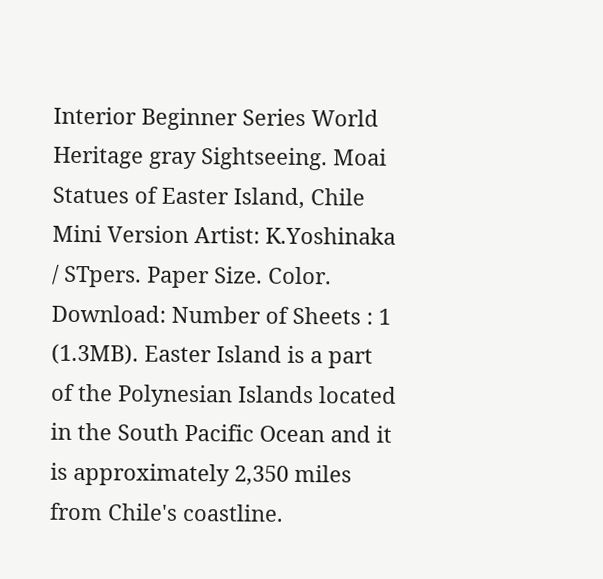Interior Beginner Series World Heritage gray Sightseeing. Moai Statues of Easter Island, Chile Mini Version Artist: K.Yoshinaka / STpers. Paper Size. Color. Download: Number of Sheets : 1 (1.3MB). Easter Island is a part of the Polynesian Islands located in the South Pacific Ocean and it is approximately 2,350 miles from Chile's coastline.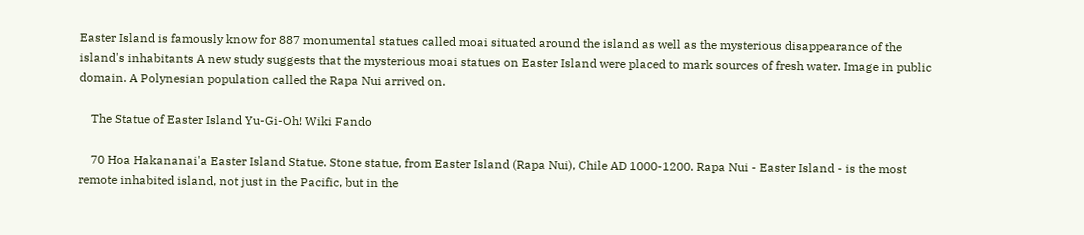Easter Island is famously know for 887 monumental statues called moai situated around the island as well as the mysterious disappearance of the island's inhabitants A new study suggests that the mysterious moai statues on Easter Island were placed to mark sources of fresh water. Image in public domain. A Polynesian population called the Rapa Nui arrived on.

    The Statue of Easter Island Yu-Gi-Oh! Wiki Fando

    70 Hoa Hakananai'a Easter Island Statue. Stone statue, from Easter Island (Rapa Nui), Chile AD 1000-1200. Rapa Nui - Easter Island - is the most remote inhabited island, not just in the Pacific, but in the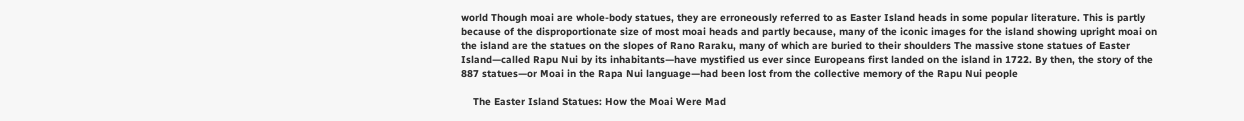world Though moai are whole-body statues, they are erroneously referred to as Easter Island heads in some popular literature. This is partly because of the disproportionate size of most moai heads and partly because, many of the iconic images for the island showing upright moai on the island are the statues on the slopes of Rano Raraku, many of which are buried to their shoulders The massive stone statues of Easter Island—called Rapu Nui by its inhabitants—have mystified us ever since Europeans first landed on the island in 1722. By then, the story of the 887 statues—or Moai in the Rapa Nui language—had been lost from the collective memory of the Rapu Nui people

    The Easter Island Statues: How the Moai Were Mad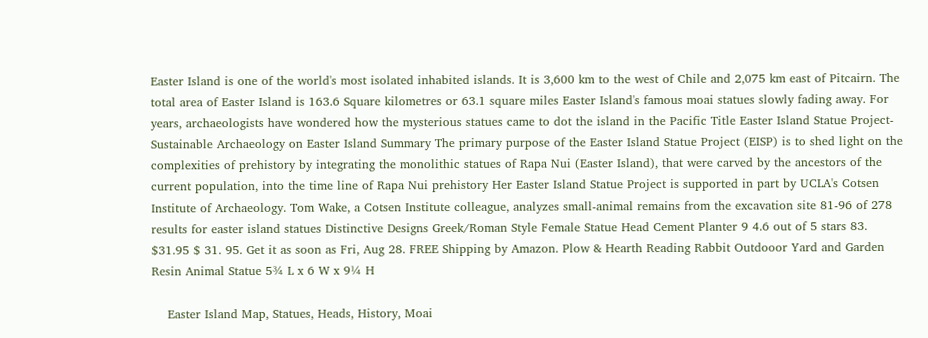Easter Island is one of the world's most isolated inhabited islands. It is 3,600 km to the west of Chile and 2,075 km east of Pitcairn. The total area of Easter Island is 163.6 Square kilometres or 63.1 square miles Easter Island's famous moai statues slowly fading away. For years, archaeologists have wondered how the mysterious statues came to dot the island in the Pacific Title Easter Island Statue Project-Sustainable Archaeology on Easter Island Summary The primary purpose of the Easter Island Statue Project (EISP) is to shed light on the complexities of prehistory by integrating the monolithic statues of Rapa Nui (Easter Island), that were carved by the ancestors of the current population, into the time line of Rapa Nui prehistory Her Easter Island Statue Project is supported in part by UCLA's Cotsen Institute of Archaeology. Tom Wake, a Cotsen Institute colleague, analyzes small-animal remains from the excavation site 81-96 of 278 results for easter island statues Distinctive Designs Greek/Roman Style Female Statue Head Cement Planter 9 4.6 out of 5 stars 83. $31.95 $ 31. 95. Get it as soon as Fri, Aug 28. FREE Shipping by Amazon. Plow & Hearth Reading Rabbit Outdooor Yard and Garden Resin Animal Statue 5¾ L x 6 W x 9¼ H

    Easter Island Map, Statues, Heads, History, Moai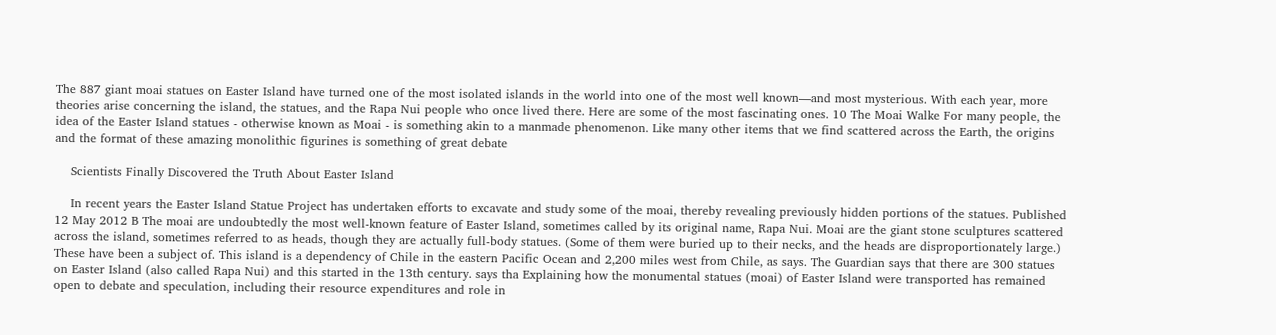The 887 giant moai statues on Easter Island have turned one of the most isolated islands in the world into one of the most well known—and most mysterious. With each year, more theories arise concerning the island, the statues, and the Rapa Nui people who once lived there. Here are some of the most fascinating ones. 10 The Moai Walke For many people, the idea of the Easter Island statues - otherwise known as Moai - is something akin to a manmade phenomenon. Like many other items that we find scattered across the Earth, the origins and the format of these amazing monolithic figurines is something of great debate

    Scientists Finally Discovered the Truth About Easter Island

    In recent years the Easter Island Statue Project has undertaken efforts to excavate and study some of the moai, thereby revealing previously hidden portions of the statues. Published 12 May 2012 B The moai are undoubtedly the most well-known feature of Easter Island, sometimes called by its original name, Rapa Nui. Moai are the giant stone sculptures scattered across the island, sometimes referred to as heads, though they are actually full-body statues. (Some of them were buried up to their necks, and the heads are disproportionately large.) These have been a subject of. This island is a dependency of Chile in the eastern Pacific Ocean and 2,200 miles west from Chile, as says. The Guardian says that there are 300 statues on Easter Island (also called Rapa Nui) and this started in the 13th century. says tha Explaining how the monumental statues (moai) of Easter Island were transported has remained open to debate and speculation, including their resource expenditures and role in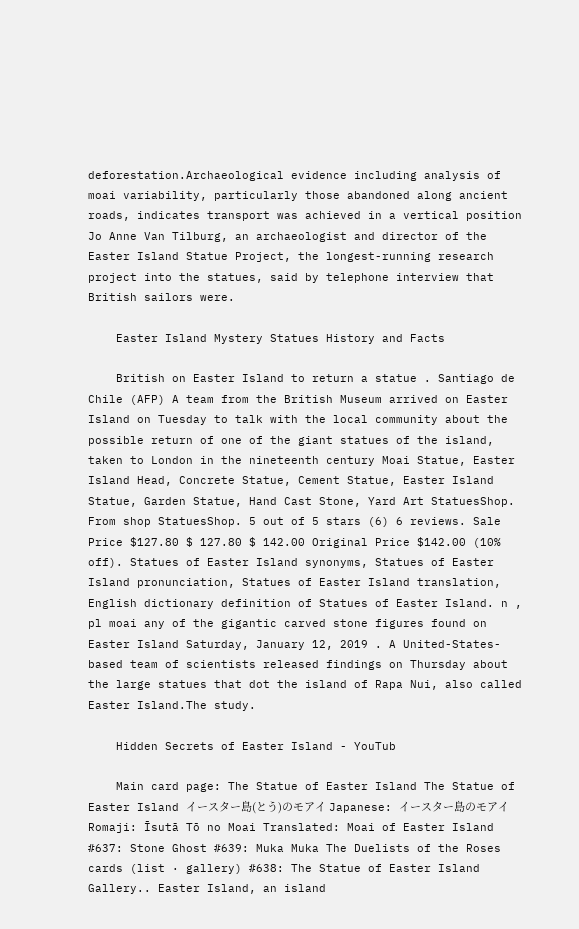deforestation.Archaeological evidence including analysis of moai variability, particularly those abandoned along ancient roads, indicates transport was achieved in a vertical position Jo Anne Van Tilburg, an archaeologist and director of the Easter Island Statue Project, the longest-running research project into the statues, said by telephone interview that British sailors were.

    Easter Island Mystery Statues History and Facts

    British on Easter Island to return a statue . Santiago de Chile (AFP) A team from the British Museum arrived on Easter Island on Tuesday to talk with the local community about the possible return of one of the giant statues of the island, taken to London in the nineteenth century Moai Statue, Easter Island Head, Concrete Statue, Cement Statue, Easter Island Statue, Garden Statue, Hand Cast Stone, Yard Art StatuesShop. From shop StatuesShop. 5 out of 5 stars (6) 6 reviews. Sale Price $127.80 $ 127.80 $ 142.00 Original Price $142.00 (10% off). Statues of Easter Island synonyms, Statues of Easter Island pronunciation, Statues of Easter Island translation, English dictionary definition of Statues of Easter Island. n , pl moai any of the gigantic carved stone figures found on Easter Island Saturday, January 12, 2019 . A United-States-based team of scientists released findings on Thursday about the large statues that dot the island of Rapa Nui, also called Easter Island.The study.

    Hidden Secrets of Easter Island - YouTub

    Main card page: The Statue of Easter Island The Statue of Easter Island イースター島(とう)のモアイ Japanese: イースター島のモアイ Romaji: Īsutā Tō no Moai Translated: Moai of Easter Island #637: Stone Ghost #639: Muka Muka The Duelists of the Roses cards (list · gallery) #638: The Statue of Easter Island Gallery.. Easter Island, an island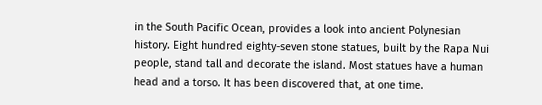in the South Pacific Ocean, provides a look into ancient Polynesian history. Eight hundred eighty-seven stone statues, built by the Rapa Nui people, stand tall and decorate the island. Most statues have a human head and a torso. It has been discovered that, at one time.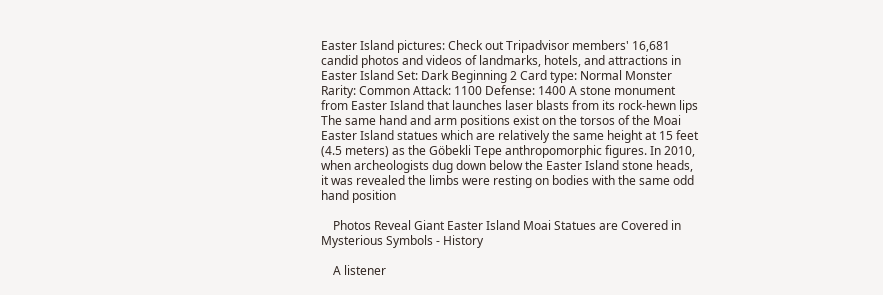Easter Island pictures: Check out Tripadvisor members' 16,681 candid photos and videos of landmarks, hotels, and attractions in Easter Island Set: Dark Beginning 2 Card type: Normal Monster Rarity: Common Attack: 1100 Defense: 1400 A stone monument from Easter Island that launches laser blasts from its rock-hewn lips The same hand and arm positions exist on the torsos of the Moai Easter Island statues which are relatively the same height at 15 feet (4.5 meters) as the Göbekli Tepe anthropomorphic figures. In 2010, when archeologists dug down below the Easter Island stone heads, it was revealed the limbs were resting on bodies with the same odd hand position

    Photos Reveal Giant Easter Island Moai Statues are Covered in Mysterious Symbols - History

    A listener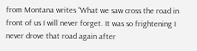from Montana writes “What we saw cross the road in front of us I will never forget. It was so frightening I never drove that road again after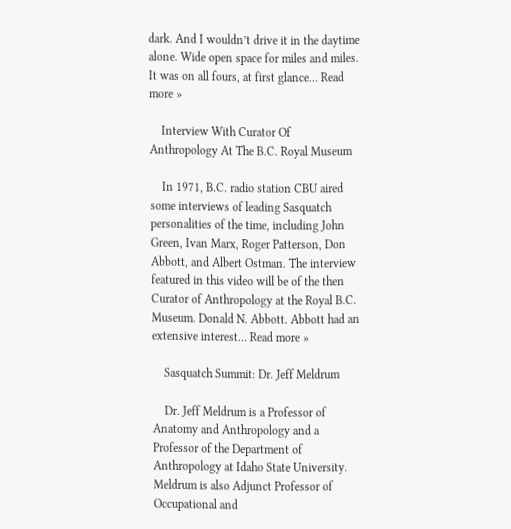dark. And I wouldn’t drive it in the daytime alone. Wide open space for miles and miles. It was on all fours, at first glance… Read more »

    Interview With Curator Of Anthropology At The B.C. Royal Museum

    In 1971, B.C. radio station CBU aired some interviews of leading Sasquatch personalities of the time, including John Green, Ivan Marx, Roger Patterson, Don Abbott, and Albert Ostman. The interview featured in this video will be of the then Curator of Anthropology at the Royal B.C. Museum. Donald N. Abbott. Abbott had an extensive interest… Read more »

    Sasquatch Summit: Dr. Jeff Meldrum

    Dr. Jeff Meldrum is a Professor of Anatomy and Anthropology and a Professor of the Department of Anthropology at Idaho State University. Meldrum is also Adjunct Professor of Occupational and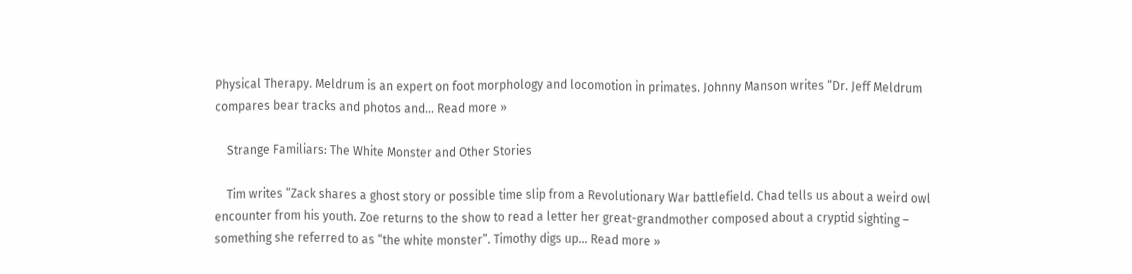Physical Therapy. Meldrum is an expert on foot morphology and locomotion in primates. Johnny Manson writes “Dr. Jeff Meldrum compares bear tracks and photos and… Read more »

    Strange Familiars: The White Monster and Other Stories

    Tim writes “Zack shares a ghost story or possible time slip from a Revolutionary War battlefield. Chad tells us about a weird owl encounter from his youth. Zoe returns to the show to read a letter her great-grandmother composed about a cryptid sighting – something she referred to as “the white monster”. Timothy digs up… Read more »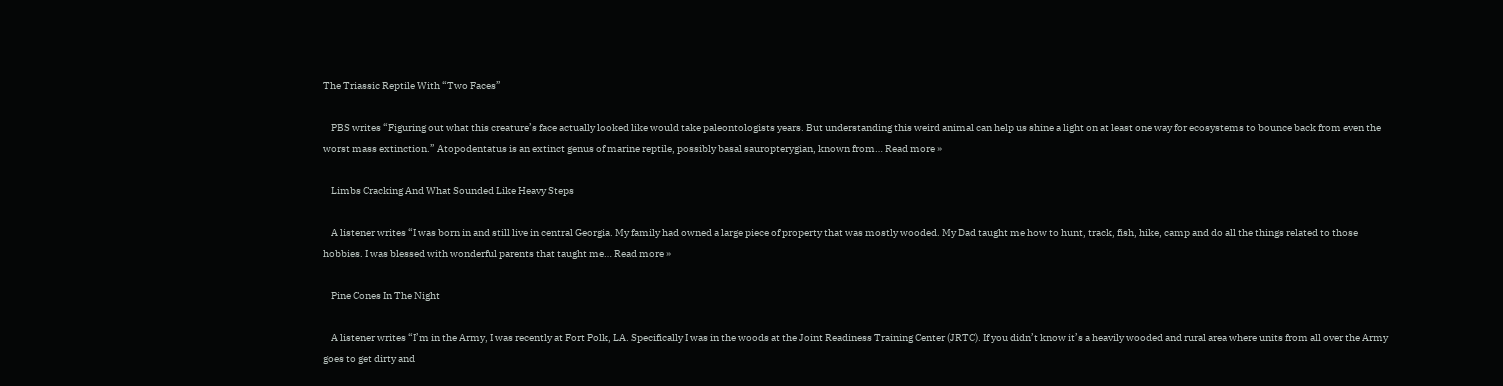The Triassic Reptile With “Two Faces”

    PBS writes “Figuring out what this creature’s face actually looked like would take paleontologists years. But understanding this weird animal can help us shine a light on at least one way for ecosystems to bounce back from even the worst mass extinction.” Atopodentatus is an extinct genus of marine reptile, possibly basal sauropterygian, known from… Read more »

    Limbs Cracking And What Sounded Like Heavy Steps

    A listener writes “I was born in and still live in central Georgia. My family had owned a large piece of property that was mostly wooded. My Dad taught me how to hunt, track, fish, hike, camp and do all the things related to those hobbies. I was blessed with wonderful parents that taught me… Read more »

    Pine Cones In The Night

    A listener writes “I’m in the Army, I was recently at Fort Polk, LA. Specifically I was in the woods at the Joint Readiness Training Center (JRTC). If you didn’t know it’s a heavily wooded and rural area where units from all over the Army goes to get dirty and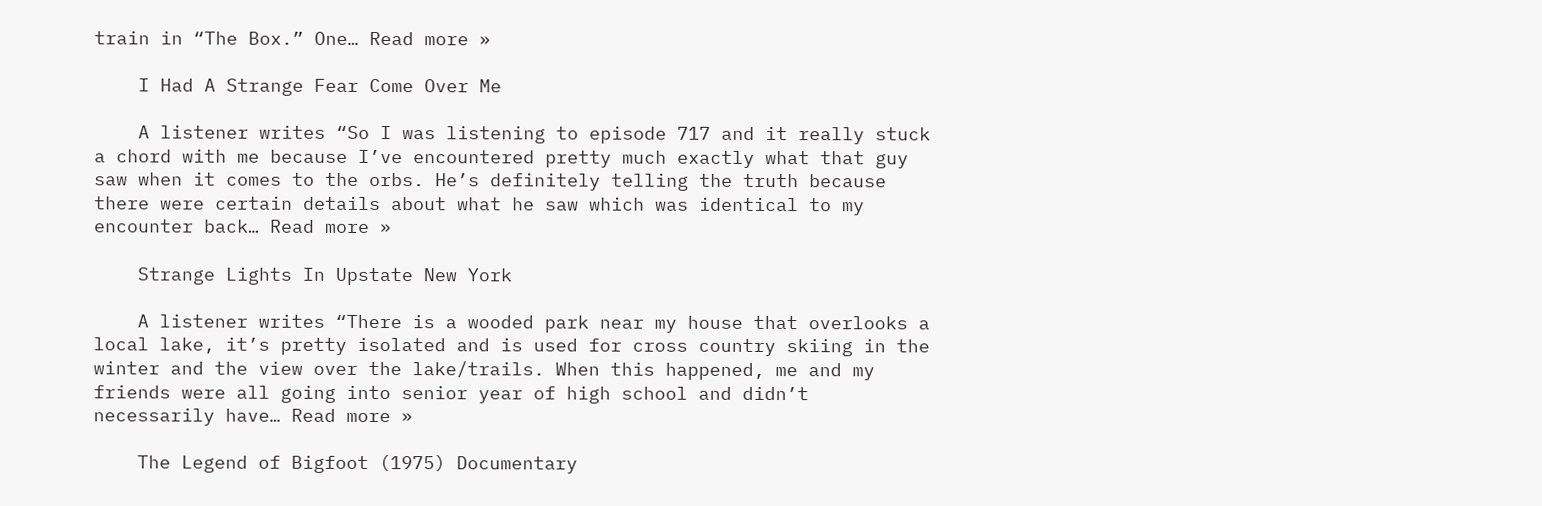train in “The Box.” One… Read more »

    I Had A Strange Fear Come Over Me

    A listener writes “So I was listening to episode 717 and it really stuck a chord with me because I’ve encountered pretty much exactly what that guy saw when it comes to the orbs. He’s definitely telling the truth because there were certain details about what he saw which was identical to my encounter back… Read more »

    Strange Lights In Upstate New York

    A listener writes “There is a wooded park near my house that overlooks a local lake, it’s pretty isolated and is used for cross country skiing in the winter and the view over the lake/trails. When this happened, me and my friends were all going into senior year of high school and didn’t necessarily have… Read more »

    The Legend of Bigfoot (1975) Documentary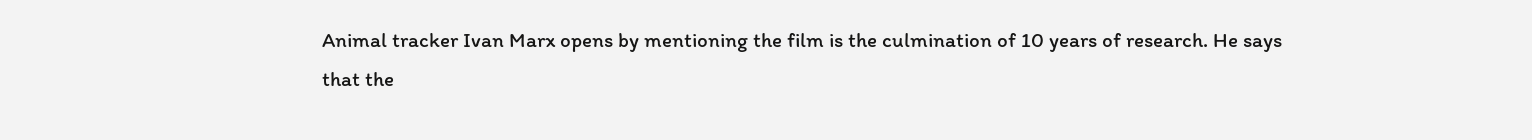Animal tracker Ivan Marx opens by mentioning the film is the culmination of 10 years of research. He says that the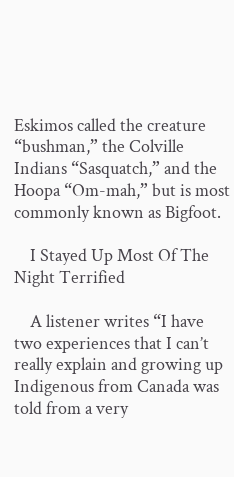Eskimos called the creature “bushman,” the Colville Indians “Sasquatch,” and the Hoopa “Om-mah,” but is most commonly known as Bigfoot.

    I Stayed Up Most Of The Night Terrified

    A listener writes “I have two experiences that I can’t really explain and growing up Indigenous from Canada was told from a very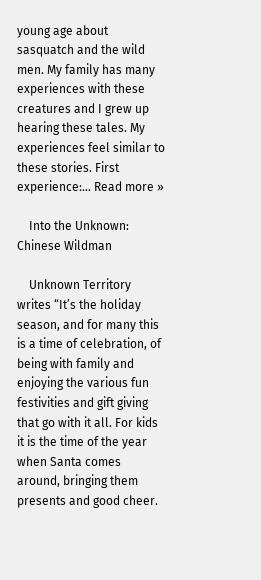young age about sasquatch and the wild men. My family has many experiences with these creatures and I grew up hearing these tales. My experiences feel similar to these stories. First experience:… Read more »

    Into the Unknown: Chinese Wildman

    Unknown Territory writes “It’s the holiday season, and for many this is a time of celebration, of being with family and enjoying the various fun festivities and gift giving that go with it all. For kids it is the time of the year when Santa comes around, bringing them presents and good cheer.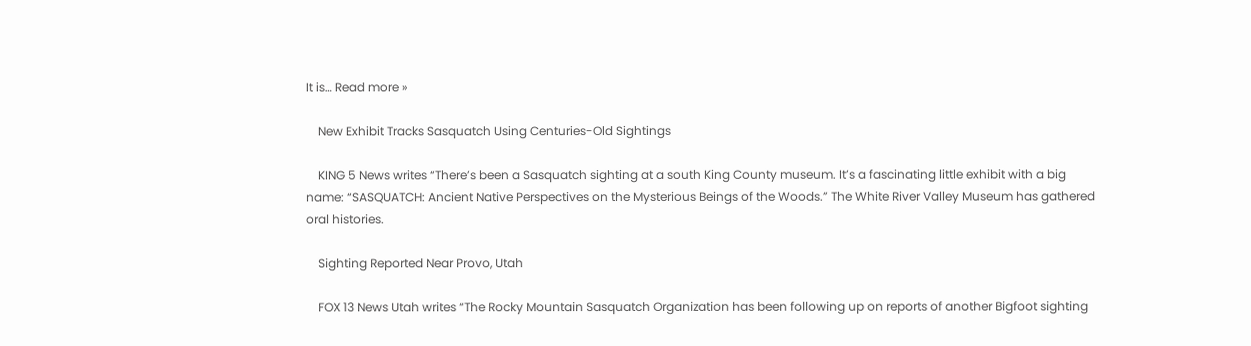It is… Read more »

    New Exhibit Tracks Sasquatch Using Centuries-Old Sightings

    KING 5 News writes “There’s been a Sasquatch sighting at a south King County museum. It’s a fascinating little exhibit with a big name: “SASQUATCH: Ancient Native Perspectives on the Mysterious Beings of the Woods.” The White River Valley Museum has gathered oral histories.

    Sighting Reported Near Provo, Utah

    FOX 13 News Utah writes “The Rocky Mountain Sasquatch Organization has been following up on reports of another Bigfoot sighting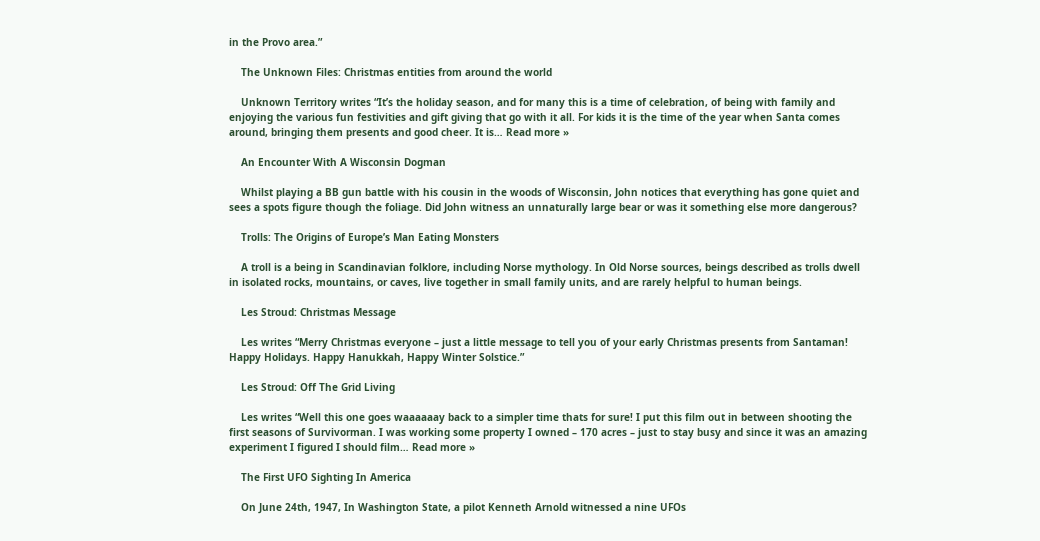in the Provo area.”

    The Unknown Files: Christmas entities from around the world

    Unknown Territory writes “It’s the holiday season, and for many this is a time of celebration, of being with family and enjoying the various fun festivities and gift giving that go with it all. For kids it is the time of the year when Santa comes around, bringing them presents and good cheer. It is… Read more »

    An Encounter With A Wisconsin Dogman

    Whilst playing a BB gun battle with his cousin in the woods of Wisconsin, John notices that everything has gone quiet and sees a spots figure though the foliage. Did John witness an unnaturally large bear or was it something else more dangerous?

    Trolls: The Origins of Europe’s Man Eating Monsters

    A troll is a being in Scandinavian folklore, including Norse mythology. In Old Norse sources, beings described as trolls dwell in isolated rocks, mountains, or caves, live together in small family units, and are rarely helpful to human beings.

    Les Stroud: Christmas Message

    Les writes “Merry Christmas everyone – just a little message to tell you of your early Christmas presents from Santaman! Happy Holidays. Happy Hanukkah, Happy Winter Solstice.”

    Les Stroud: Off The Grid Living

    Les writes “Well this one goes waaaaaay back to a simpler time thats for sure! I put this film out in between shooting the first seasons of Survivorman. I was working some property I owned – 170 acres – just to stay busy and since it was an amazing experiment I figured I should film… Read more »

    The First UFO Sighting In America

    On June 24th, 1947, In Washington State, a pilot Kenneth Arnold witnessed a nine UFOs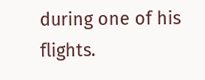during one of his flights.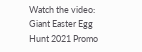Watch the video: Giant Easter Egg Hunt 2021 Promo